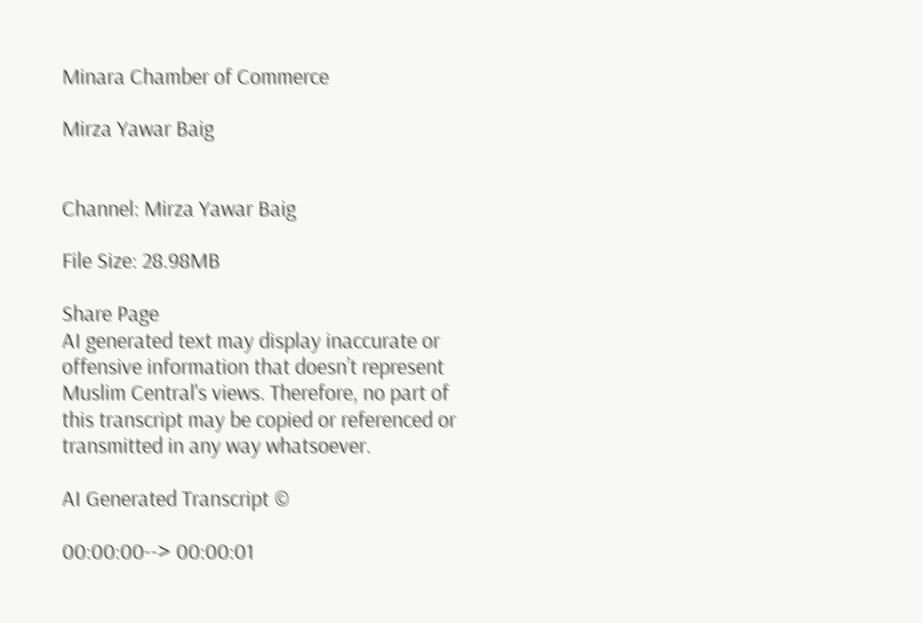Minara Chamber of Commerce

Mirza Yawar Baig


Channel: Mirza Yawar Baig

File Size: 28.98MB

Share Page
AI generated text may display inaccurate or offensive information that doesn’t represent Muslim Central's views. Therefore, no part of this transcript may be copied or referenced or transmitted in any way whatsoever.

AI Generated Transcript ©

00:00:00--> 00:00:01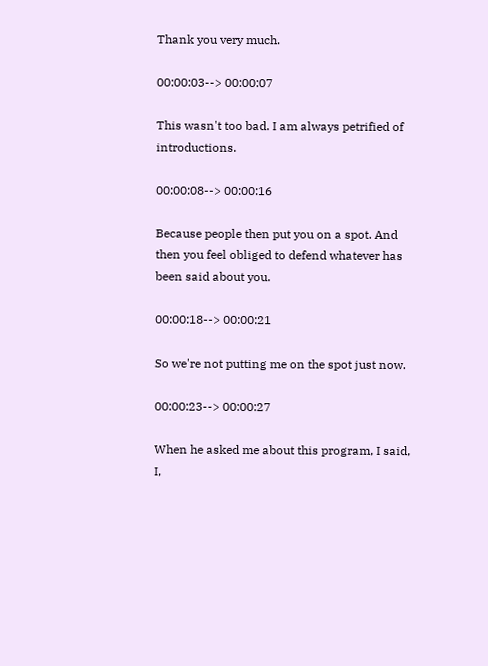Thank you very much.

00:00:03--> 00:00:07

This wasn't too bad. I am always petrified of introductions.

00:00:08--> 00:00:16

Because people then put you on a spot. And then you feel obliged to defend whatever has been said about you.

00:00:18--> 00:00:21

So we're not putting me on the spot just now.

00:00:23--> 00:00:27

When he asked me about this program, I said, I,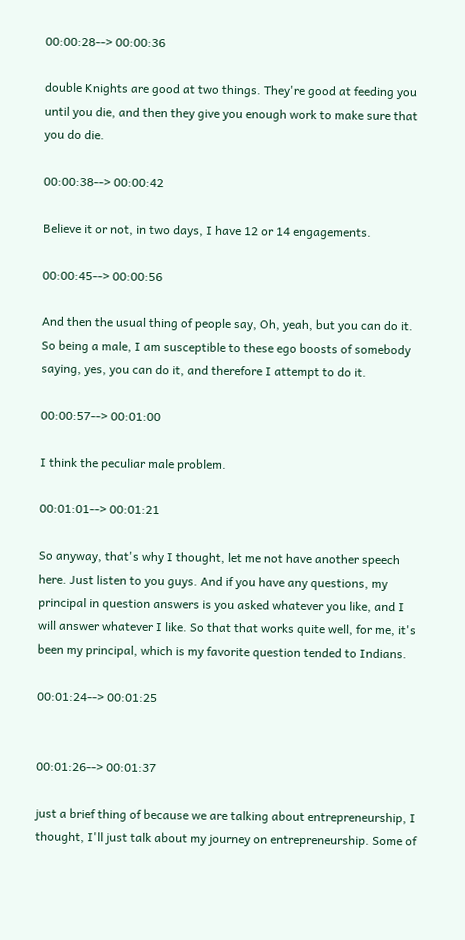00:00:28--> 00:00:36

double Knights are good at two things. They're good at feeding you until you die, and then they give you enough work to make sure that you do die.

00:00:38--> 00:00:42

Believe it or not, in two days, I have 12 or 14 engagements.

00:00:45--> 00:00:56

And then the usual thing of people say, Oh, yeah, but you can do it. So being a male, I am susceptible to these ego boosts of somebody saying, yes, you can do it, and therefore I attempt to do it.

00:00:57--> 00:01:00

I think the peculiar male problem.

00:01:01--> 00:01:21

So anyway, that's why I thought, let me not have another speech here. Just listen to you guys. And if you have any questions, my principal in question answers is you asked whatever you like, and I will answer whatever I like. So that that works quite well, for me, it's been my principal, which is my favorite question tended to Indians.

00:01:24--> 00:01:25


00:01:26--> 00:01:37

just a brief thing of because we are talking about entrepreneurship, I thought, I'll just talk about my journey on entrepreneurship. Some of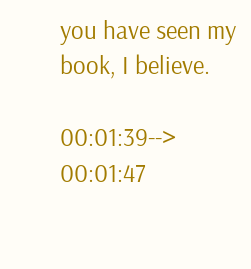you have seen my book, I believe.

00:01:39--> 00:01:47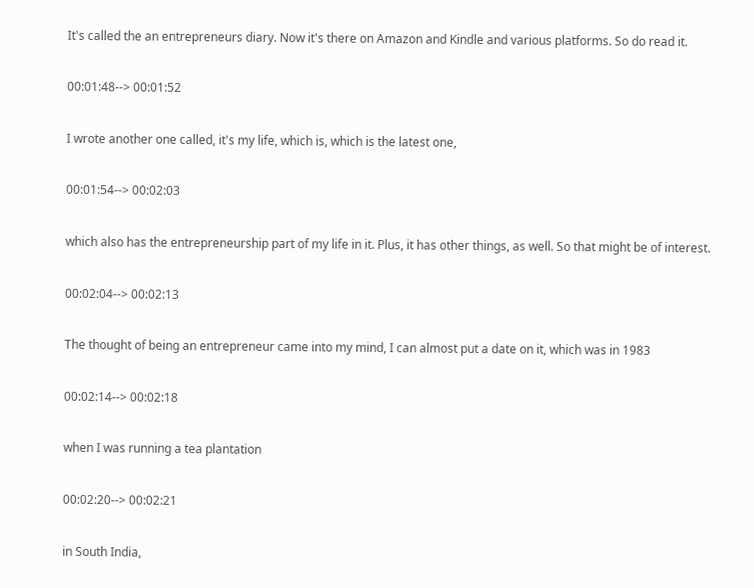It's called the an entrepreneurs diary. Now it's there on Amazon and Kindle and various platforms. So do read it.

00:01:48--> 00:01:52

I wrote another one called, it's my life, which is, which is the latest one,

00:01:54--> 00:02:03

which also has the entrepreneurship part of my life in it. Plus, it has other things, as well. So that might be of interest.

00:02:04--> 00:02:13

The thought of being an entrepreneur came into my mind, I can almost put a date on it, which was in 1983

00:02:14--> 00:02:18

when I was running a tea plantation

00:02:20--> 00:02:21

in South India,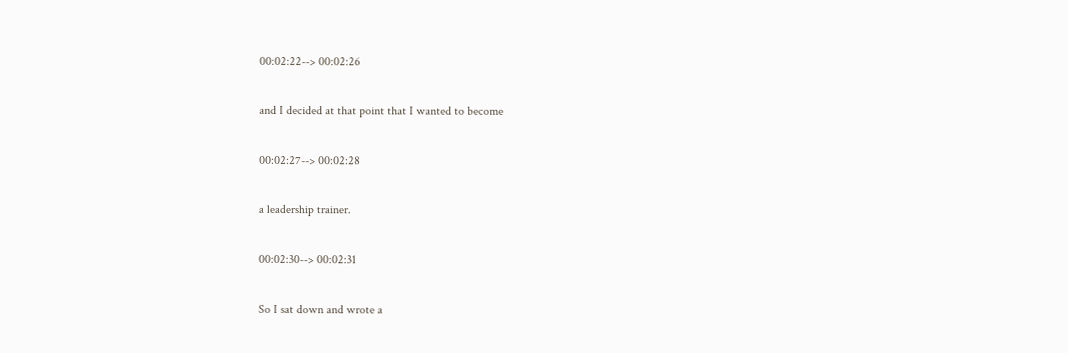00:02:22--> 00:02:26

and I decided at that point that I wanted to become

00:02:27--> 00:02:28

a leadership trainer.

00:02:30--> 00:02:31

So I sat down and wrote a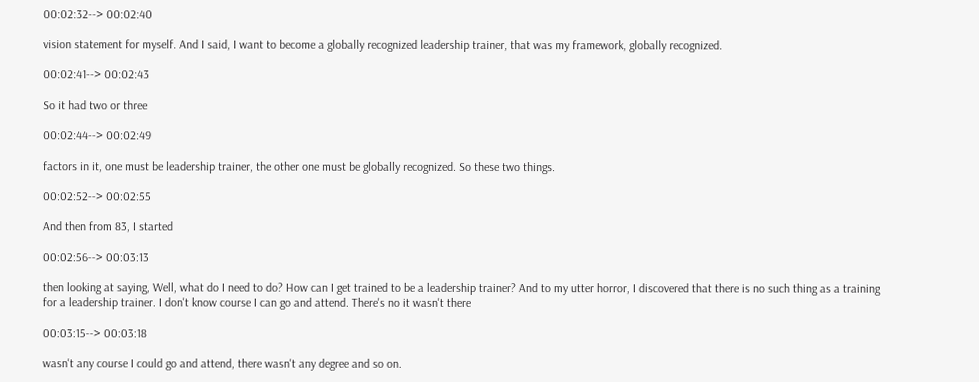00:02:32--> 00:02:40

vision statement for myself. And I said, I want to become a globally recognized leadership trainer, that was my framework, globally recognized.

00:02:41--> 00:02:43

So it had two or three

00:02:44--> 00:02:49

factors in it, one must be leadership trainer, the other one must be globally recognized. So these two things.

00:02:52--> 00:02:55

And then from 83, I started

00:02:56--> 00:03:13

then looking at saying, Well, what do I need to do? How can I get trained to be a leadership trainer? And to my utter horror, I discovered that there is no such thing as a training for a leadership trainer. I don't know course I can go and attend. There's no it wasn't there

00:03:15--> 00:03:18

wasn't any course I could go and attend, there wasn't any degree and so on.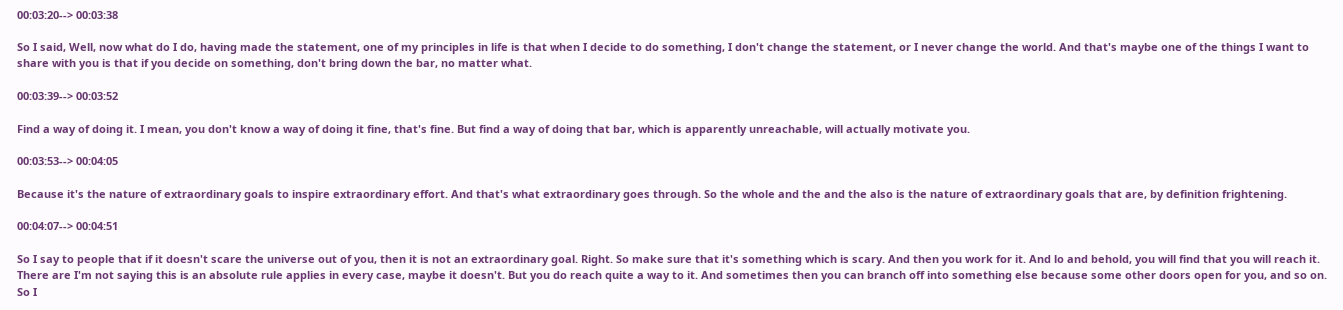00:03:20--> 00:03:38

So I said, Well, now what do I do, having made the statement, one of my principles in life is that when I decide to do something, I don't change the statement, or I never change the world. And that's maybe one of the things I want to share with you is that if you decide on something, don't bring down the bar, no matter what.

00:03:39--> 00:03:52

Find a way of doing it. I mean, you don't know a way of doing it fine, that's fine. But find a way of doing that bar, which is apparently unreachable, will actually motivate you.

00:03:53--> 00:04:05

Because it's the nature of extraordinary goals to inspire extraordinary effort. And that's what extraordinary goes through. So the whole and the and the also is the nature of extraordinary goals that are, by definition frightening.

00:04:07--> 00:04:51

So I say to people that if it doesn't scare the universe out of you, then it is not an extraordinary goal. Right. So make sure that it's something which is scary. And then you work for it. And lo and behold, you will find that you will reach it. There are I'm not saying this is an absolute rule applies in every case, maybe it doesn't. But you do reach quite a way to it. And sometimes then you can branch off into something else because some other doors open for you, and so on. So I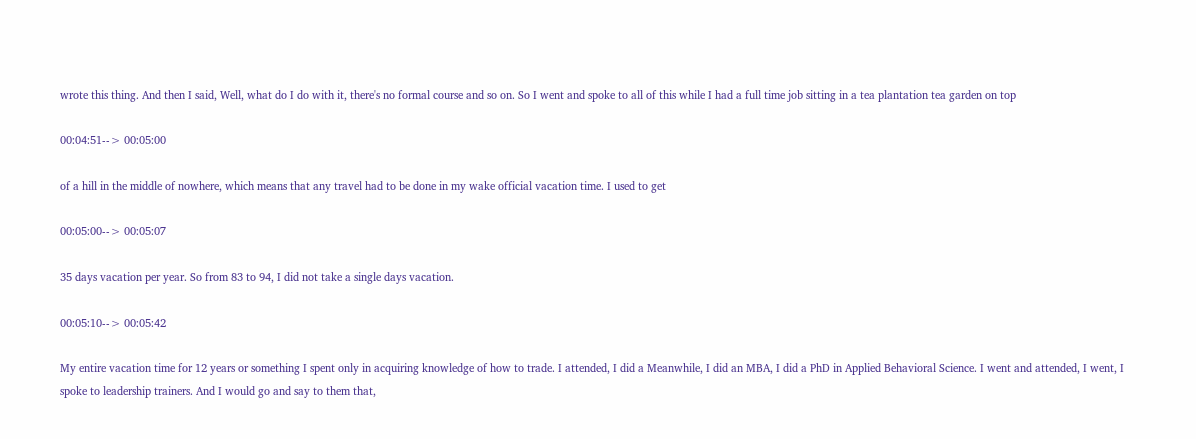wrote this thing. And then I said, Well, what do I do with it, there's no formal course and so on. So I went and spoke to all of this while I had a full time job sitting in a tea plantation tea garden on top

00:04:51--> 00:05:00

of a hill in the middle of nowhere, which means that any travel had to be done in my wake official vacation time. I used to get

00:05:00--> 00:05:07

35 days vacation per year. So from 83 to 94, I did not take a single days vacation.

00:05:10--> 00:05:42

My entire vacation time for 12 years or something I spent only in acquiring knowledge of how to trade. I attended, I did a Meanwhile, I did an MBA, I did a PhD in Applied Behavioral Science. I went and attended, I went, I spoke to leadership trainers. And I would go and say to them that,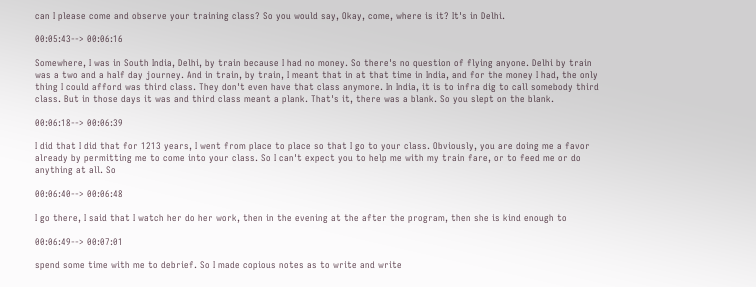can I please come and observe your training class? So you would say, Okay, come, where is it? It's in Delhi.

00:05:43--> 00:06:16

Somewhere, I was in South India, Delhi, by train because I had no money. So there's no question of flying anyone. Delhi by train was a two and a half day journey. And in train, by train, I meant that in at that time in India, and for the money I had, the only thing I could afford was third class. They don't even have that class anymore. In India, it is to infra dig to call somebody third class. But in those days it was and third class meant a plank. That's it, there was a blank. So you slept on the blank.

00:06:18--> 00:06:39

I did that I did that for 1213 years, I went from place to place so that I go to your class. Obviously, you are doing me a favor already by permitting me to come into your class. So I can't expect you to help me with my train fare, or to feed me or do anything at all. So

00:06:40--> 00:06:48

I go there, I said that I watch her do her work, then in the evening at the after the program, then she is kind enough to

00:06:49--> 00:07:01

spend some time with me to debrief. So I made copious notes as to write and write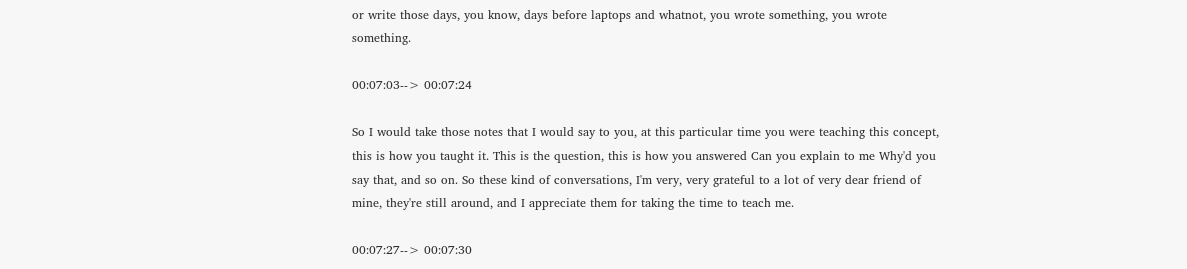or write those days, you know, days before laptops and whatnot, you wrote something, you wrote something.

00:07:03--> 00:07:24

So I would take those notes that I would say to you, at this particular time you were teaching this concept, this is how you taught it. This is the question, this is how you answered Can you explain to me Why'd you say that, and so on. So these kind of conversations, I'm very, very grateful to a lot of very dear friend of mine, they're still around, and I appreciate them for taking the time to teach me.

00:07:27--> 00:07:30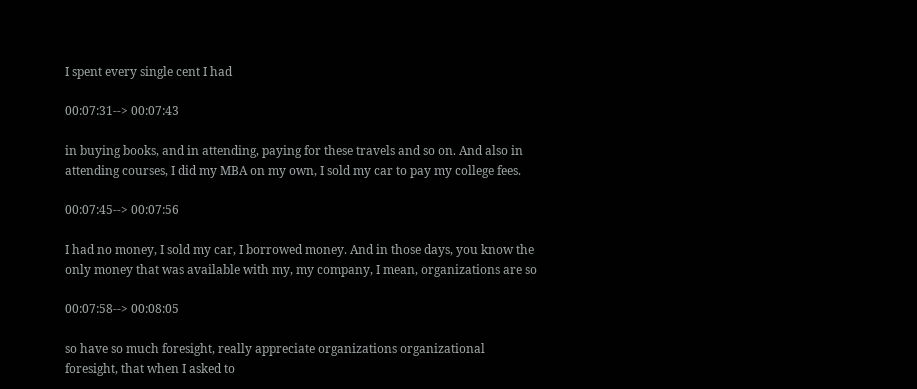I spent every single cent I had

00:07:31--> 00:07:43

in buying books, and in attending, paying for these travels and so on. And also in attending courses, I did my MBA on my own, I sold my car to pay my college fees.

00:07:45--> 00:07:56

I had no money, I sold my car, I borrowed money. And in those days, you know the only money that was available with my, my company, I mean, organizations are so

00:07:58--> 00:08:05

so have so much foresight, really appreciate organizations organizational foresight, that when I asked to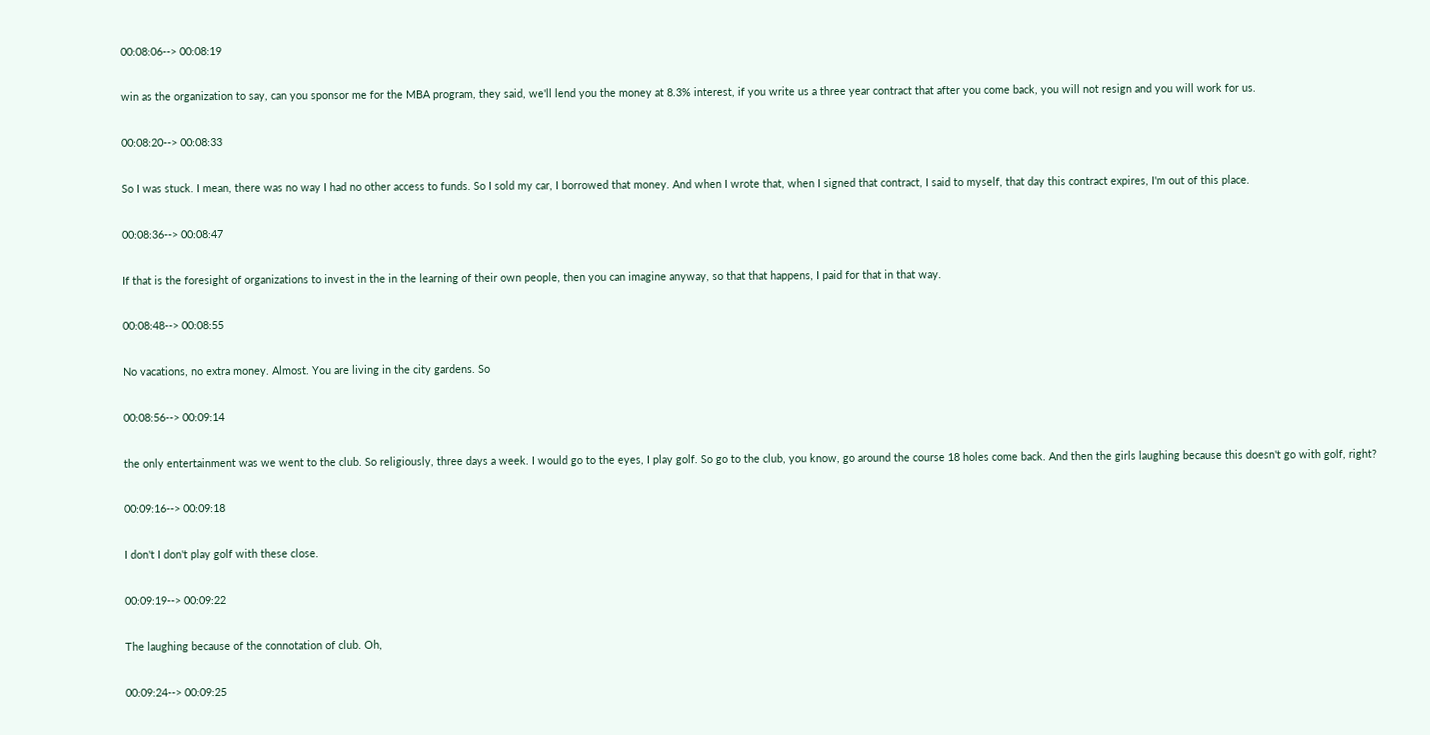00:08:06--> 00:08:19

win as the organization to say, can you sponsor me for the MBA program, they said, we'll lend you the money at 8.3% interest, if you write us a three year contract that after you come back, you will not resign and you will work for us.

00:08:20--> 00:08:33

So I was stuck. I mean, there was no way I had no other access to funds. So I sold my car, I borrowed that money. And when I wrote that, when I signed that contract, I said to myself, that day this contract expires, I'm out of this place.

00:08:36--> 00:08:47

If that is the foresight of organizations to invest in the in the learning of their own people, then you can imagine anyway, so that that happens, I paid for that in that way.

00:08:48--> 00:08:55

No vacations, no extra money. Almost. You are living in the city gardens. So

00:08:56--> 00:09:14

the only entertainment was we went to the club. So religiously, three days a week. I would go to the eyes, I play golf. So go to the club, you know, go around the course 18 holes come back. And then the girls laughing because this doesn't go with golf, right?

00:09:16--> 00:09:18

I don't I don't play golf with these close.

00:09:19--> 00:09:22

The laughing because of the connotation of club. Oh,

00:09:24--> 00:09:25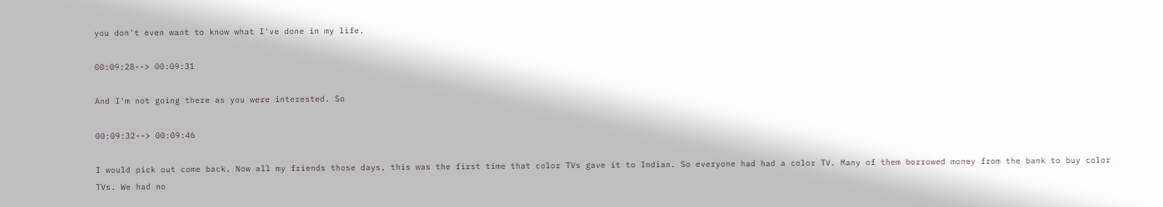you don't even want to know what I've done in my life.

00:09:28--> 00:09:31

And I'm not going there as you were interested. So

00:09:32--> 00:09:46

I would pick out come back. Now all my friends those days, this was the first time that color TVs gave it to Indian. So everyone had had a color TV. Many of them borrowed money from the bank to buy color TVs. We had no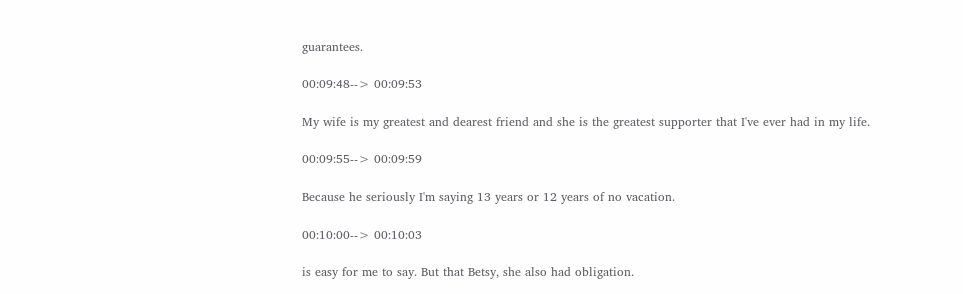guarantees.

00:09:48--> 00:09:53

My wife is my greatest and dearest friend and she is the greatest supporter that I've ever had in my life.

00:09:55--> 00:09:59

Because he seriously I'm saying 13 years or 12 years of no vacation.

00:10:00--> 00:10:03

is easy for me to say. But that Betsy, she also had obligation.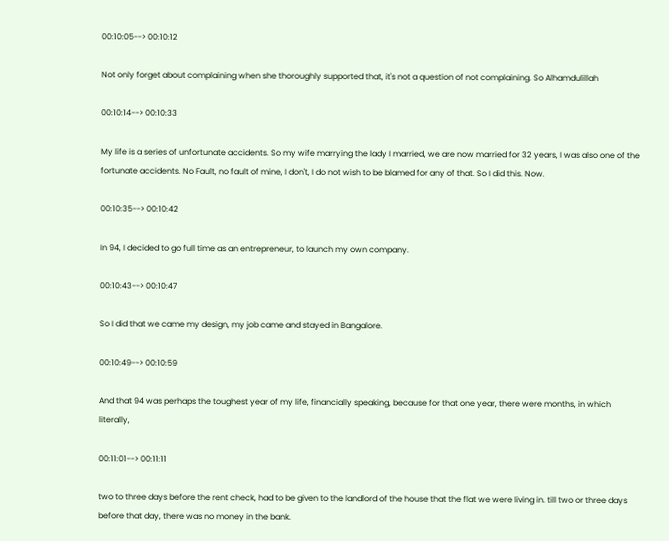00:10:05--> 00:10:12

Not only forget about complaining when she thoroughly supported that, it's not a question of not complaining. So Alhamdulillah

00:10:14--> 00:10:33

My life is a series of unfortunate accidents. So my wife marrying the lady I married, we are now married for 32 years, I was also one of the fortunate accidents. No Fault, no fault of mine, I don't, I do not wish to be blamed for any of that. So I did this. Now.

00:10:35--> 00:10:42

In 94, I decided to go full time as an entrepreneur, to launch my own company.

00:10:43--> 00:10:47

So I did that we came my design, my job came and stayed in Bangalore.

00:10:49--> 00:10:59

And that 94 was perhaps the toughest year of my life, financially speaking, because for that one year, there were months, in which literally,

00:11:01--> 00:11:11

two to three days before the rent check, had to be given to the landlord of the house that the flat we were living in. till two or three days before that day, there was no money in the bank.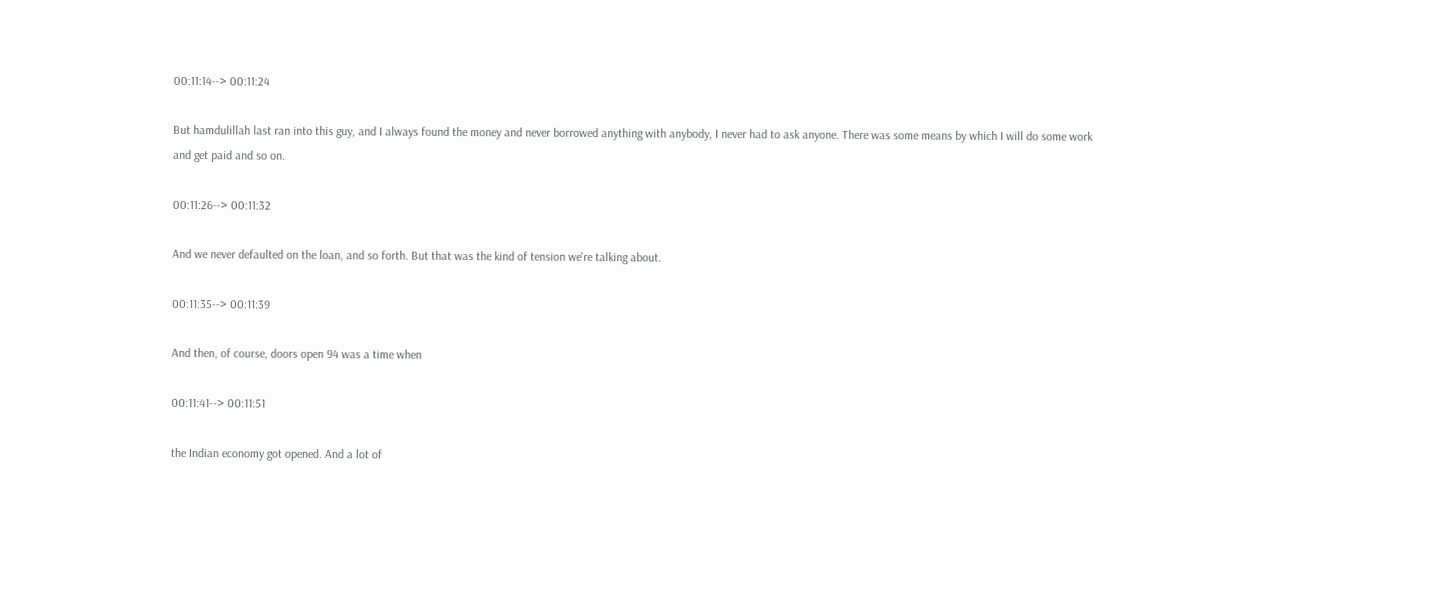00:11:14--> 00:11:24

But hamdulillah last ran into this guy, and I always found the money and never borrowed anything with anybody, I never had to ask anyone. There was some means by which I will do some work and get paid and so on.

00:11:26--> 00:11:32

And we never defaulted on the loan, and so forth. But that was the kind of tension we're talking about.

00:11:35--> 00:11:39

And then, of course, doors open 94 was a time when

00:11:41--> 00:11:51

the Indian economy got opened. And a lot of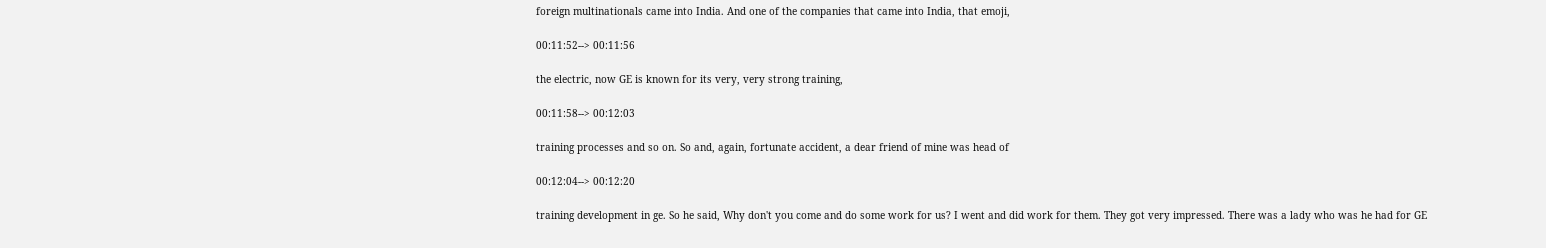foreign multinationals came into India. And one of the companies that came into India, that emoji,

00:11:52--> 00:11:56

the electric, now GE is known for its very, very strong training,

00:11:58--> 00:12:03

training processes and so on. So and, again, fortunate accident, a dear friend of mine was head of

00:12:04--> 00:12:20

training development in ge. So he said, Why don't you come and do some work for us? I went and did work for them. They got very impressed. There was a lady who was he had for GE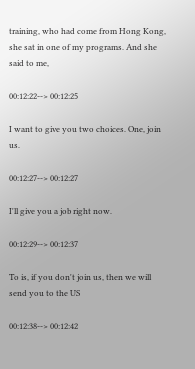training, who had come from Hong Kong, she sat in one of my programs. And she said to me,

00:12:22--> 00:12:25

I want to give you two choices. One, join us.

00:12:27--> 00:12:27

I'll give you a job right now.

00:12:29--> 00:12:37

To is, if you don't join us, then we will send you to the US

00:12:38--> 00:12:42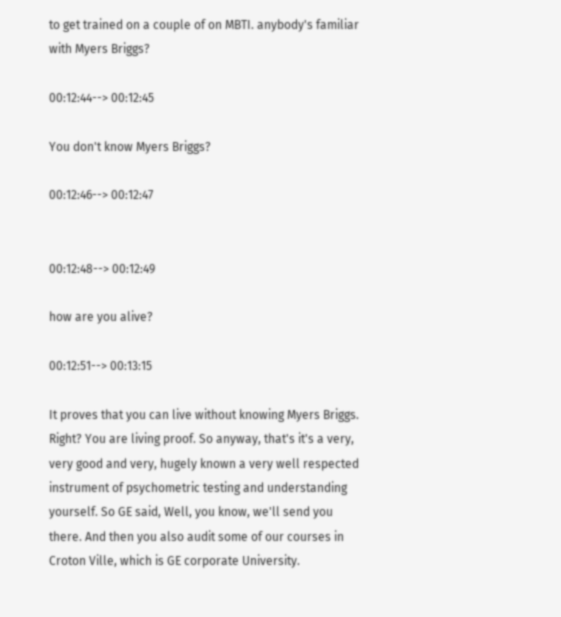to get trained on a couple of on MBTI. anybody's familiar with Myers Briggs?

00:12:44--> 00:12:45

You don't know Myers Briggs?

00:12:46--> 00:12:47


00:12:48--> 00:12:49

how are you alive?

00:12:51--> 00:13:15

It proves that you can live without knowing Myers Briggs. Right? You are living proof. So anyway, that's it's a very, very good and very, hugely known a very well respected instrument of psychometric testing and understanding yourself. So GE said, Well, you know, we'll send you there. And then you also audit some of our courses in Croton Ville, which is GE corporate University.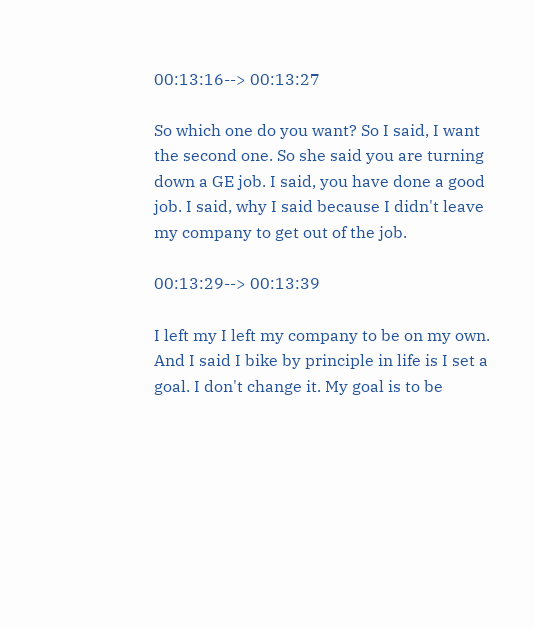00:13:16--> 00:13:27

So which one do you want? So I said, I want the second one. So she said you are turning down a GE job. I said, you have done a good job. I said, why I said because I didn't leave my company to get out of the job.

00:13:29--> 00:13:39

I left my I left my company to be on my own. And I said I bike by principle in life is I set a goal. I don't change it. My goal is to be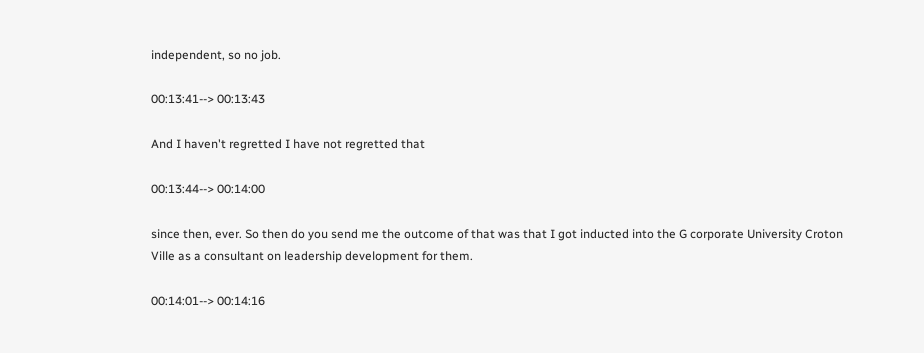independent, so no job.

00:13:41--> 00:13:43

And I haven't regretted I have not regretted that

00:13:44--> 00:14:00

since then, ever. So then do you send me the outcome of that was that I got inducted into the G corporate University Croton Ville as a consultant on leadership development for them.

00:14:01--> 00:14:16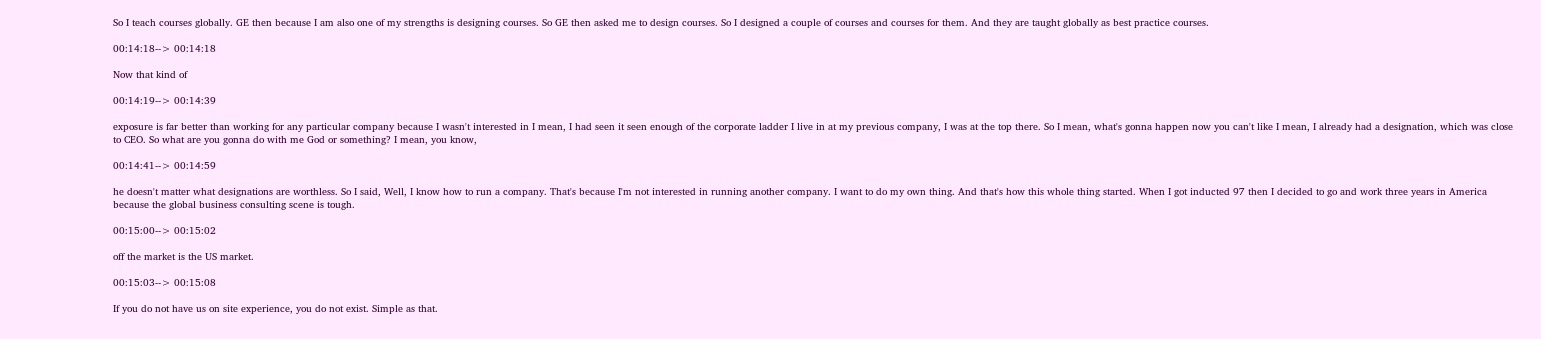So I teach courses globally. GE then because I am also one of my strengths is designing courses. So GE then asked me to design courses. So I designed a couple of courses and courses for them. And they are taught globally as best practice courses.

00:14:18--> 00:14:18

Now that kind of

00:14:19--> 00:14:39

exposure is far better than working for any particular company because I wasn't interested in I mean, I had seen it seen enough of the corporate ladder I live in at my previous company, I was at the top there. So I mean, what's gonna happen now you can't like I mean, I already had a designation, which was close to CEO. So what are you gonna do with me God or something? I mean, you know,

00:14:41--> 00:14:59

he doesn't matter what designations are worthless. So I said, Well, I know how to run a company. That's because I'm not interested in running another company. I want to do my own thing. And that's how this whole thing started. When I got inducted 97 then I decided to go and work three years in America because the global business consulting scene is tough.

00:15:00--> 00:15:02

off the market is the US market.

00:15:03--> 00:15:08

If you do not have us on site experience, you do not exist. Simple as that.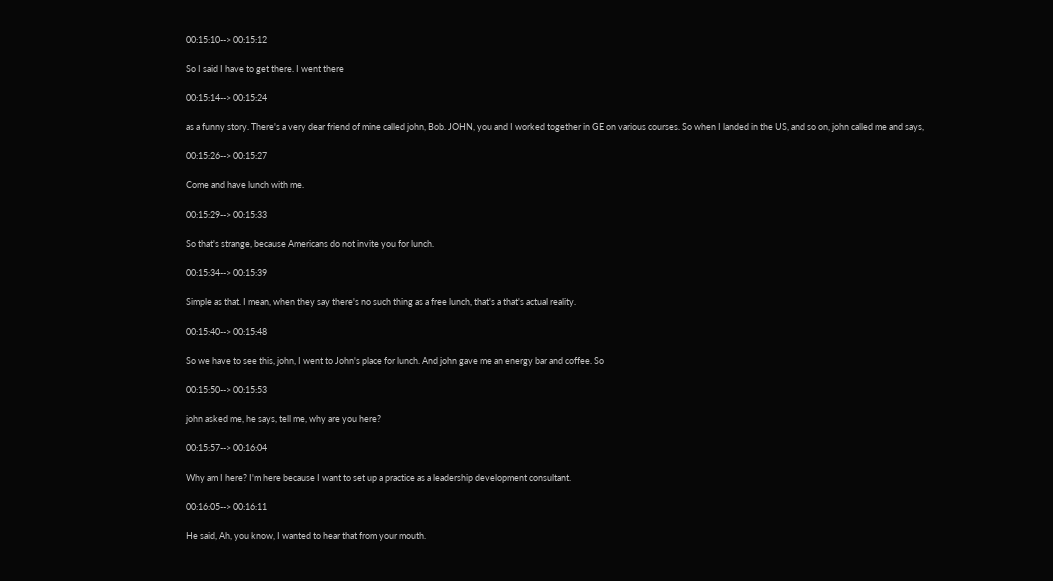00:15:10--> 00:15:12

So I said I have to get there. I went there

00:15:14--> 00:15:24

as a funny story. There's a very dear friend of mine called john, Bob. JOHN, you and I worked together in GE on various courses. So when I landed in the US, and so on, john called me and says,

00:15:26--> 00:15:27

Come and have lunch with me.

00:15:29--> 00:15:33

So that's strange, because Americans do not invite you for lunch.

00:15:34--> 00:15:39

Simple as that. I mean, when they say there's no such thing as a free lunch, that's a that's actual reality.

00:15:40--> 00:15:48

So we have to see this, john, I went to John's place for lunch. And john gave me an energy bar and coffee. So

00:15:50--> 00:15:53

john asked me, he says, tell me, why are you here?

00:15:57--> 00:16:04

Why am I here? I'm here because I want to set up a practice as a leadership development consultant.

00:16:05--> 00:16:11

He said, Ah, you know, I wanted to hear that from your mouth.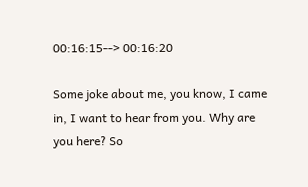00:16:15--> 00:16:20

Some joke about me, you know, I came in, I want to hear from you. Why are you here? So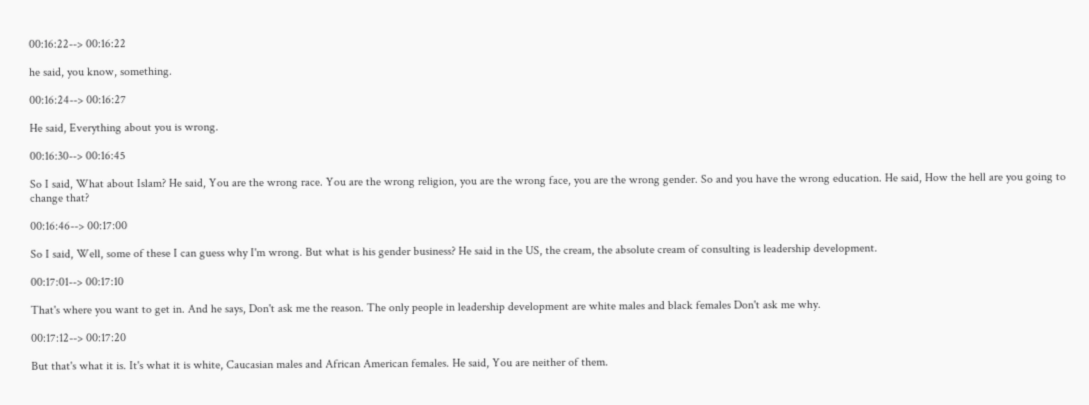00:16:22--> 00:16:22

he said, you know, something.

00:16:24--> 00:16:27

He said, Everything about you is wrong.

00:16:30--> 00:16:45

So I said, What about Islam? He said, You are the wrong race. You are the wrong religion, you are the wrong face, you are the wrong gender. So and you have the wrong education. He said, How the hell are you going to change that?

00:16:46--> 00:17:00

So I said, Well, some of these I can guess why I'm wrong. But what is his gender business? He said in the US, the cream, the absolute cream of consulting is leadership development.

00:17:01--> 00:17:10

That's where you want to get in. And he says, Don't ask me the reason. The only people in leadership development are white males and black females Don't ask me why.

00:17:12--> 00:17:20

But that's what it is. It's what it is white, Caucasian males and African American females. He said, You are neither of them.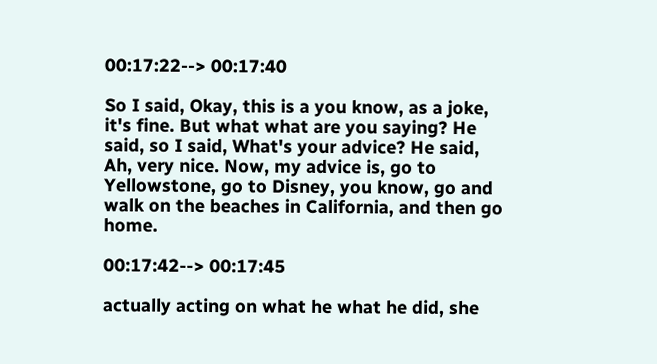00:17:22--> 00:17:40

So I said, Okay, this is a you know, as a joke, it's fine. But what what are you saying? He said, so I said, What's your advice? He said, Ah, very nice. Now, my advice is, go to Yellowstone, go to Disney, you know, go and walk on the beaches in California, and then go home.

00:17:42--> 00:17:45

actually acting on what he what he did, she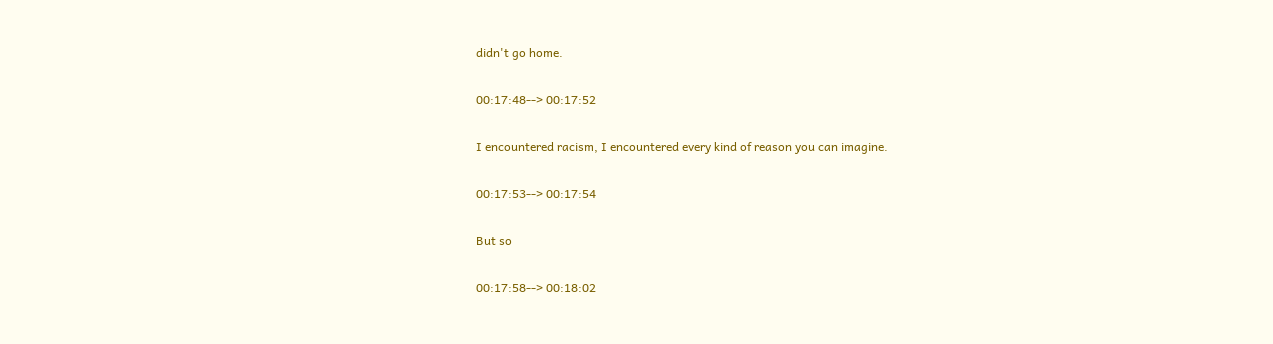didn't go home.

00:17:48--> 00:17:52

I encountered racism, I encountered every kind of reason you can imagine.

00:17:53--> 00:17:54

But so

00:17:58--> 00:18:02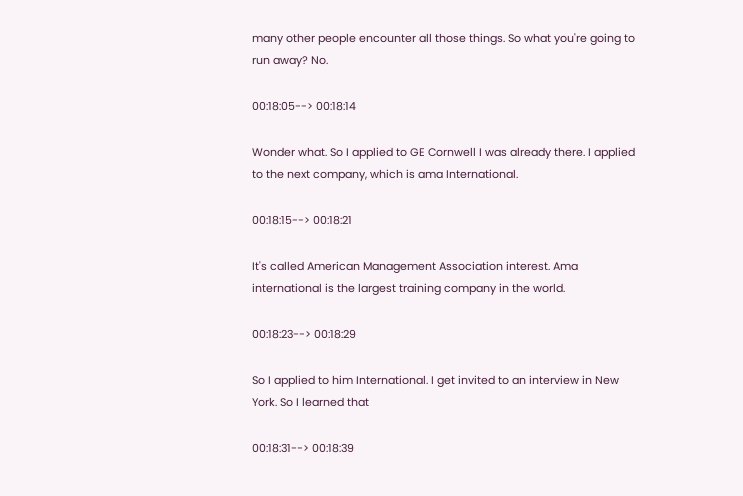many other people encounter all those things. So what you're going to run away? No.

00:18:05--> 00:18:14

Wonder what. So I applied to GE Cornwell I was already there. I applied to the next company, which is ama International.

00:18:15--> 00:18:21

It's called American Management Association interest. Ama international is the largest training company in the world.

00:18:23--> 00:18:29

So I applied to him International. I get invited to an interview in New York. So I learned that

00:18:31--> 00:18:39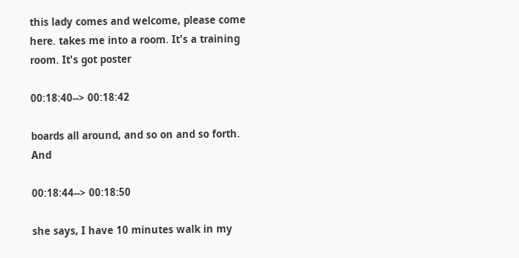this lady comes and welcome, please come here. takes me into a room. It's a training room. It's got poster

00:18:40--> 00:18:42

boards all around, and so on and so forth. And

00:18:44--> 00:18:50

she says, I have 10 minutes walk in my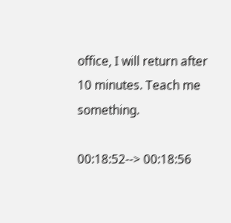office, I will return after 10 minutes. Teach me something.

00:18:52--> 00:18:56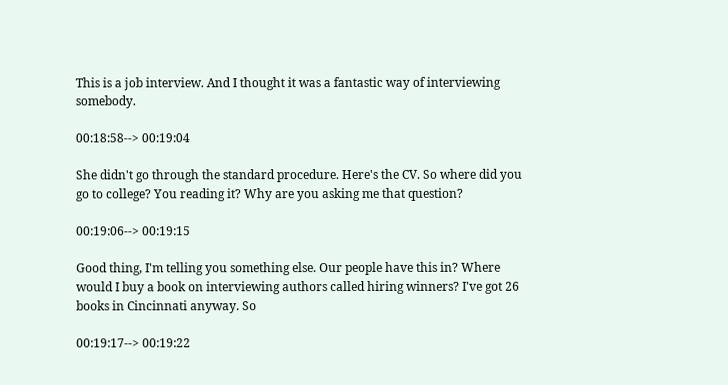This is a job interview. And I thought it was a fantastic way of interviewing somebody.

00:18:58--> 00:19:04

She didn't go through the standard procedure. Here's the CV. So where did you go to college? You reading it? Why are you asking me that question?

00:19:06--> 00:19:15

Good thing, I'm telling you something else. Our people have this in? Where would I buy a book on interviewing authors called hiring winners? I've got 26 books in Cincinnati anyway. So

00:19:17--> 00:19:22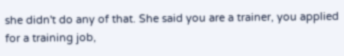she didn't do any of that. She said you are a trainer, you applied for a training job,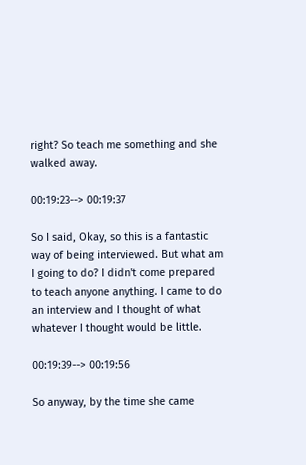right? So teach me something and she walked away.

00:19:23--> 00:19:37

So I said, Okay, so this is a fantastic way of being interviewed. But what am I going to do? I didn't come prepared to teach anyone anything. I came to do an interview and I thought of what whatever I thought would be little.

00:19:39--> 00:19:56

So anyway, by the time she came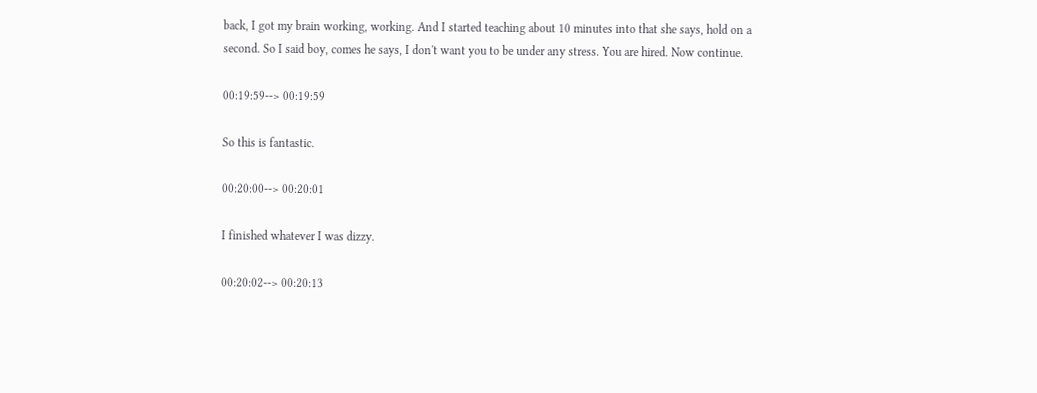back, I got my brain working, working. And I started teaching about 10 minutes into that she says, hold on a second. So I said boy, comes he says, I don't want you to be under any stress. You are hired. Now continue.

00:19:59--> 00:19:59

So this is fantastic.

00:20:00--> 00:20:01

I finished whatever I was dizzy.

00:20:02--> 00:20:13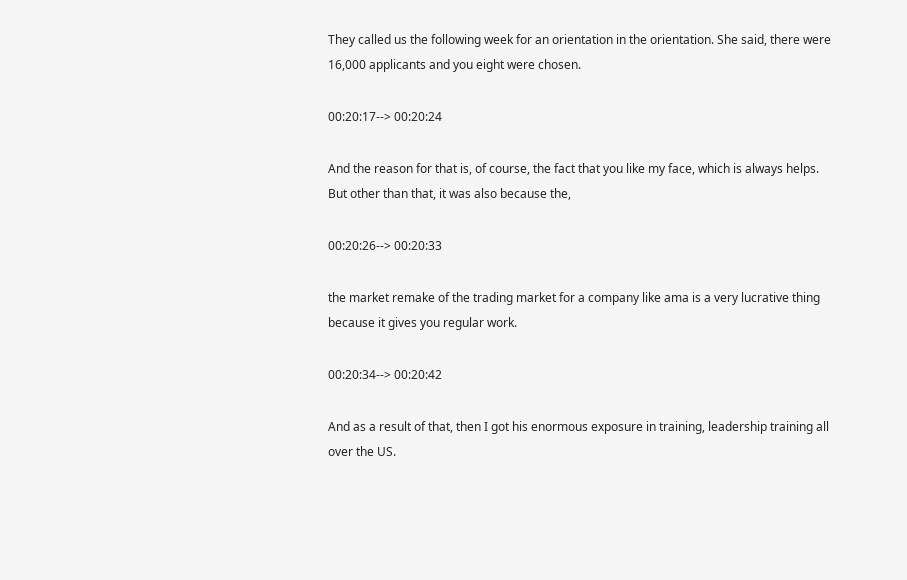They called us the following week for an orientation in the orientation. She said, there were 16,000 applicants and you eight were chosen.

00:20:17--> 00:20:24

And the reason for that is, of course, the fact that you like my face, which is always helps. But other than that, it was also because the,

00:20:26--> 00:20:33

the market remake of the trading market for a company like ama is a very lucrative thing because it gives you regular work.

00:20:34--> 00:20:42

And as a result of that, then I got his enormous exposure in training, leadership training all over the US.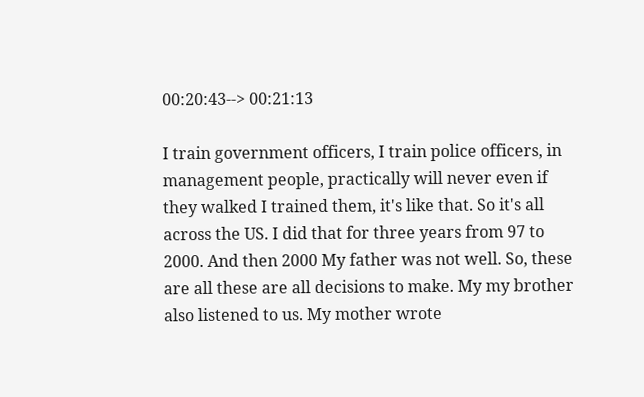00:20:43--> 00:21:13

I train government officers, I train police officers, in management people, practically will never even if they walked I trained them, it's like that. So it's all across the US. I did that for three years from 97 to 2000. And then 2000 My father was not well. So, these are all these are all decisions to make. My my brother also listened to us. My mother wrote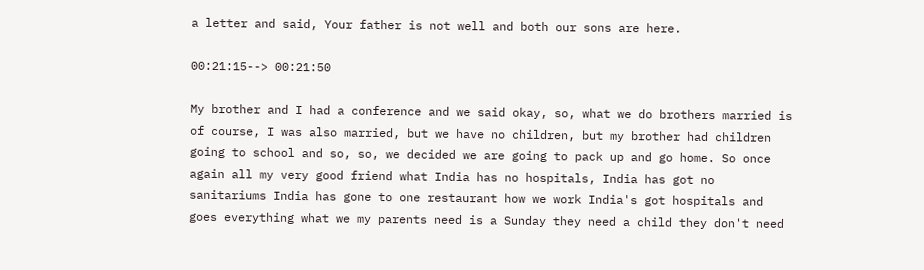a letter and said, Your father is not well and both our sons are here.

00:21:15--> 00:21:50

My brother and I had a conference and we said okay, so, what we do brothers married is of course, I was also married, but we have no children, but my brother had children going to school and so, so, we decided we are going to pack up and go home. So once again all my very good friend what India has no hospitals, India has got no sanitariums India has gone to one restaurant how we work India's got hospitals and goes everything what we my parents need is a Sunday they need a child they don't need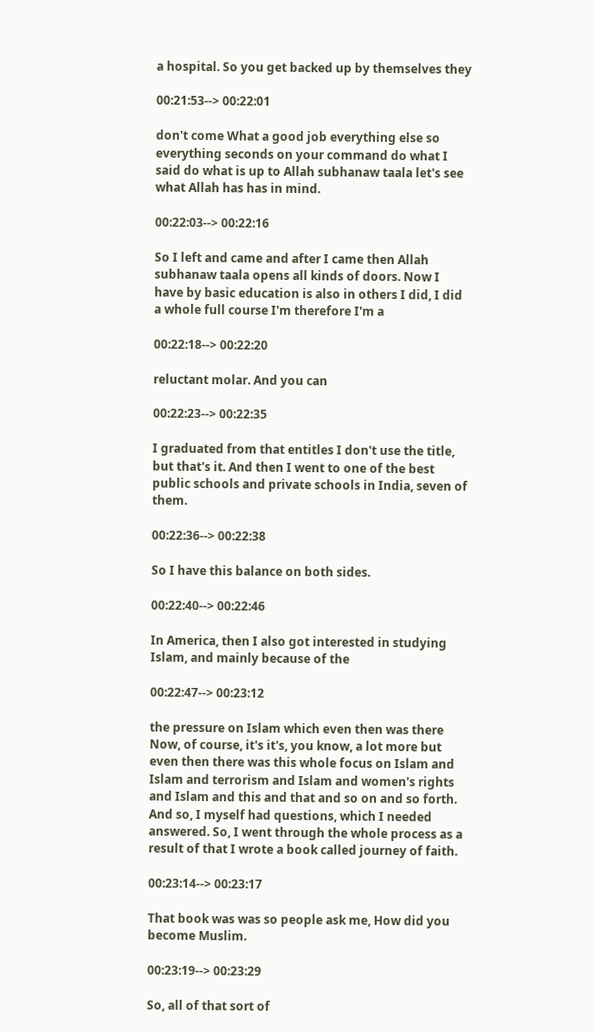a hospital. So you get backed up by themselves they

00:21:53--> 00:22:01

don't come What a good job everything else so everything seconds on your command do what I said do what is up to Allah subhanaw taala let's see what Allah has has in mind.

00:22:03--> 00:22:16

So I left and came and after I came then Allah subhanaw taala opens all kinds of doors. Now I have by basic education is also in others I did, I did a whole full course I'm therefore I'm a

00:22:18--> 00:22:20

reluctant molar. And you can

00:22:23--> 00:22:35

I graduated from that entitles I don't use the title, but that's it. And then I went to one of the best public schools and private schools in India, seven of them.

00:22:36--> 00:22:38

So I have this balance on both sides.

00:22:40--> 00:22:46

In America, then I also got interested in studying Islam, and mainly because of the

00:22:47--> 00:23:12

the pressure on Islam which even then was there Now, of course, it's it's, you know, a lot more but even then there was this whole focus on Islam and Islam and terrorism and Islam and women's rights and Islam and this and that and so on and so forth. And so, I myself had questions, which I needed answered. So, I went through the whole process as a result of that I wrote a book called journey of faith.

00:23:14--> 00:23:17

That book was was so people ask me, How did you become Muslim.

00:23:19--> 00:23:29

So, all of that sort of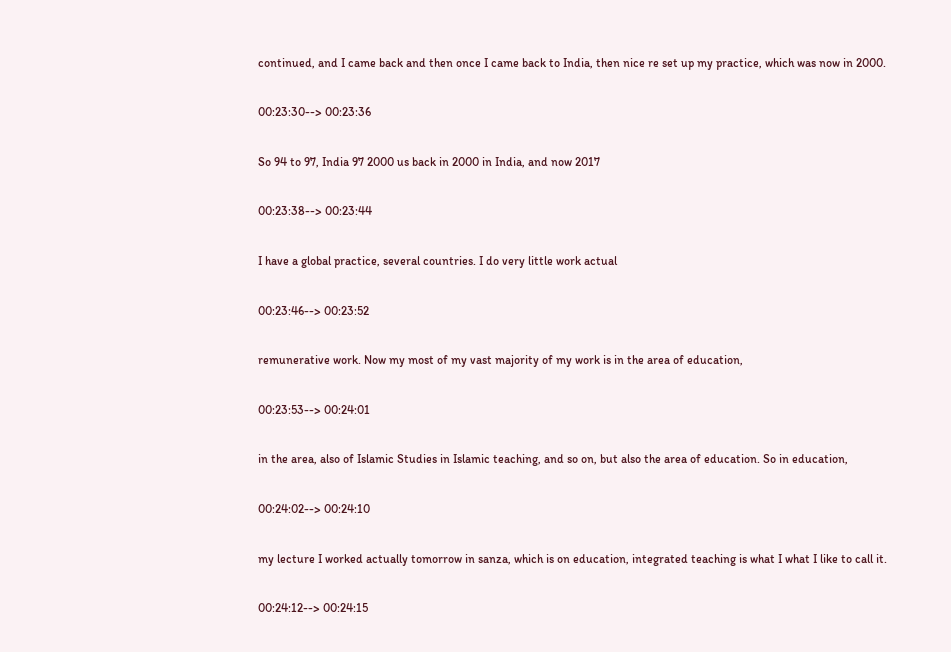continued, and I came back and then once I came back to India, then nice re set up my practice, which was now in 2000.

00:23:30--> 00:23:36

So 94 to 97, India 97 2000 us back in 2000 in India, and now 2017

00:23:38--> 00:23:44

I have a global practice, several countries. I do very little work actual

00:23:46--> 00:23:52

remunerative work. Now my most of my vast majority of my work is in the area of education,

00:23:53--> 00:24:01

in the area, also of Islamic Studies in Islamic teaching, and so on, but also the area of education. So in education,

00:24:02--> 00:24:10

my lecture I worked actually tomorrow in sanza, which is on education, integrated teaching is what I what I like to call it.

00:24:12--> 00:24:15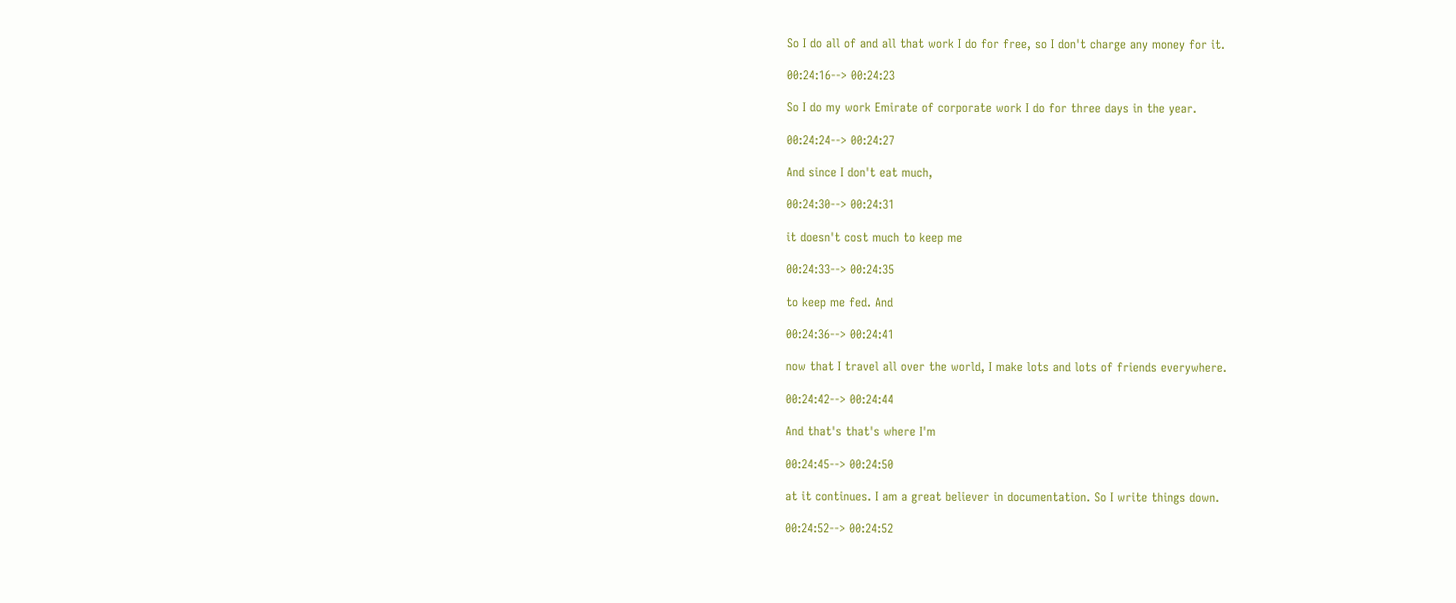So I do all of and all that work I do for free, so I don't charge any money for it.

00:24:16--> 00:24:23

So I do my work Emirate of corporate work I do for three days in the year.

00:24:24--> 00:24:27

And since I don't eat much,

00:24:30--> 00:24:31

it doesn't cost much to keep me

00:24:33--> 00:24:35

to keep me fed. And

00:24:36--> 00:24:41

now that I travel all over the world, I make lots and lots of friends everywhere.

00:24:42--> 00:24:44

And that's that's where I'm

00:24:45--> 00:24:50

at it continues. I am a great believer in documentation. So I write things down.

00:24:52--> 00:24:52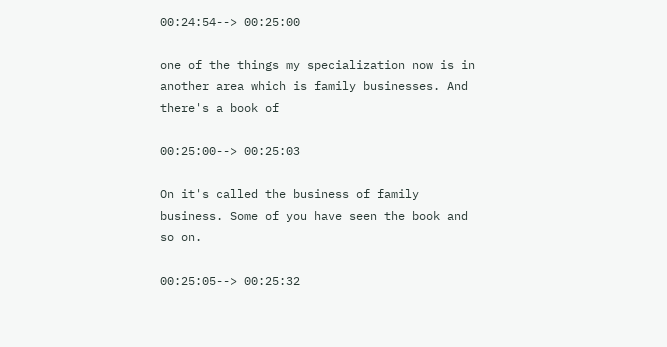00:24:54--> 00:25:00

one of the things my specialization now is in another area which is family businesses. And there's a book of

00:25:00--> 00:25:03

On it's called the business of family business. Some of you have seen the book and so on.

00:25:05--> 00:25:32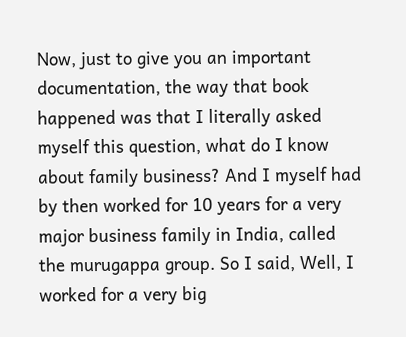Now, just to give you an important documentation, the way that book happened was that I literally asked myself this question, what do I know about family business? And I myself had by then worked for 10 years for a very major business family in India, called the murugappa group. So I said, Well, I worked for a very big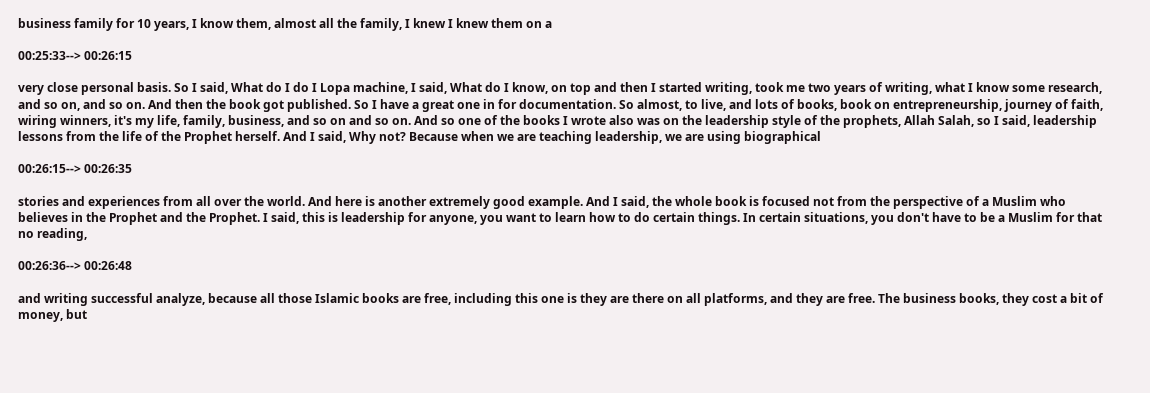business family for 10 years, I know them, almost all the family, I knew I knew them on a

00:25:33--> 00:26:15

very close personal basis. So I said, What do I do I Lopa machine, I said, What do I know, on top and then I started writing, took me two years of writing, what I know some research, and so on, and so on. And then the book got published. So I have a great one in for documentation. So almost, to live, and lots of books, book on entrepreneurship, journey of faith, wiring winners, it's my life, family, business, and so on and so on. And so one of the books I wrote also was on the leadership style of the prophets, Allah Salah, so I said, leadership lessons from the life of the Prophet herself. And I said, Why not? Because when we are teaching leadership, we are using biographical

00:26:15--> 00:26:35

stories and experiences from all over the world. And here is another extremely good example. And I said, the whole book is focused not from the perspective of a Muslim who believes in the Prophet and the Prophet. I said, this is leadership for anyone, you want to learn how to do certain things. In certain situations, you don't have to be a Muslim for that no reading,

00:26:36--> 00:26:48

and writing successful analyze, because all those Islamic books are free, including this one is they are there on all platforms, and they are free. The business books, they cost a bit of money, but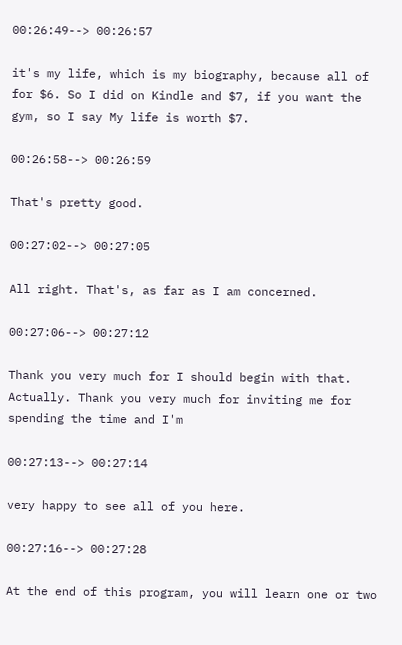00:26:49--> 00:26:57

it's my life, which is my biography, because all of for $6. So I did on Kindle and $7, if you want the gym, so I say My life is worth $7.

00:26:58--> 00:26:59

That's pretty good.

00:27:02--> 00:27:05

All right. That's, as far as I am concerned.

00:27:06--> 00:27:12

Thank you very much for I should begin with that. Actually. Thank you very much for inviting me for spending the time and I'm

00:27:13--> 00:27:14

very happy to see all of you here.

00:27:16--> 00:27:28

At the end of this program, you will learn one or two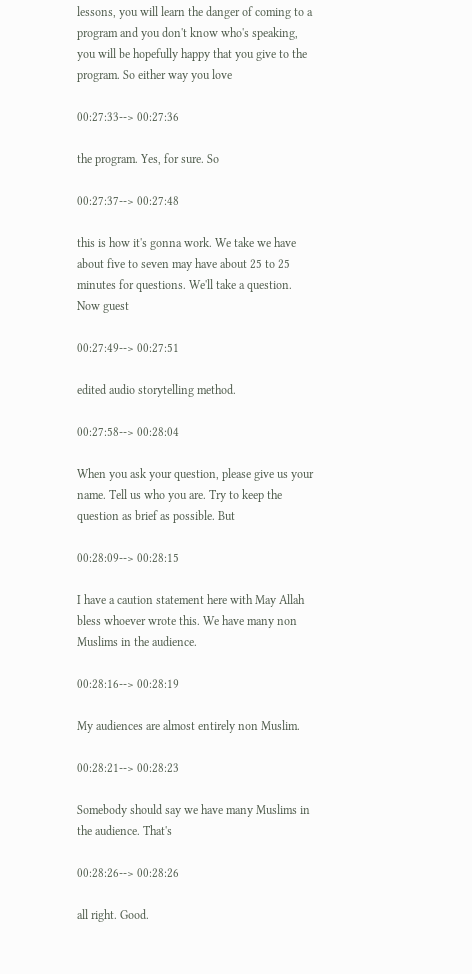lessons, you will learn the danger of coming to a program and you don't know who's speaking, you will be hopefully happy that you give to the program. So either way you love

00:27:33--> 00:27:36

the program. Yes, for sure. So

00:27:37--> 00:27:48

this is how it's gonna work. We take we have about five to seven may have about 25 to 25 minutes for questions. We'll take a question. Now guest

00:27:49--> 00:27:51

edited audio storytelling method.

00:27:58--> 00:28:04

When you ask your question, please give us your name. Tell us who you are. Try to keep the question as brief as possible. But

00:28:09--> 00:28:15

I have a caution statement here with May Allah bless whoever wrote this. We have many non Muslims in the audience.

00:28:16--> 00:28:19

My audiences are almost entirely non Muslim.

00:28:21--> 00:28:23

Somebody should say we have many Muslims in the audience. That's

00:28:26--> 00:28:26

all right. Good.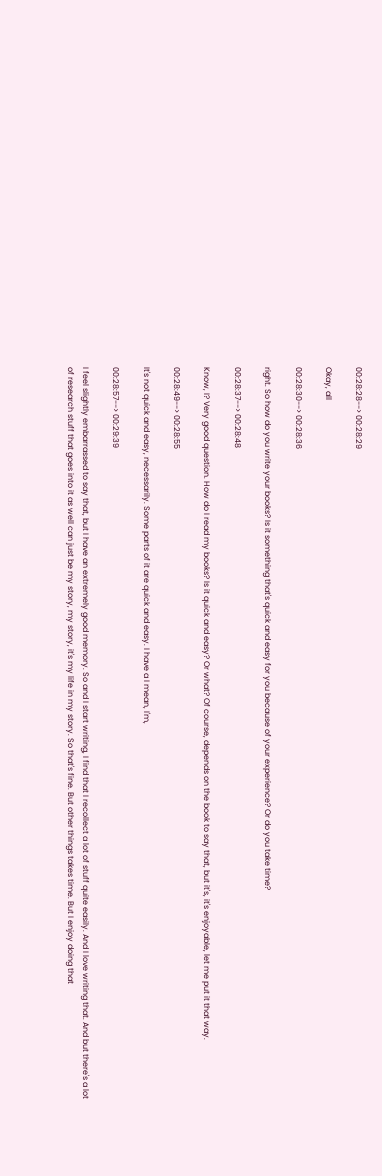00:28:28--> 00:28:29

Okay, all

00:28:30--> 00:28:36

right. So how do you write your books? Is it something that's quick and easy for you because of your experience? Or do you take time?

00:28:37--> 00:28:48

Know, I? Very good question. How do I read my books? Is it quick and easy? Or what? Of course, depends on the book to say that, but it's, it's enjoyable, let me put it that way.

00:28:49--> 00:28:55

It's not quick and easy, necessarily. Some parts of it are quick and easy. I have a I mean, I'm,

00:28:57--> 00:29:39

I feel slightly embarrassed to say that, but I have an extremely good memory. So and I start writing, I find that I recollect a lot of stuff quite easily. And I love writing that. And but there's a lot of research stuff that goes into it as well can just be my story, my story, it's my life in my story. So that's fine. But other things takes time. But I enjoy doing that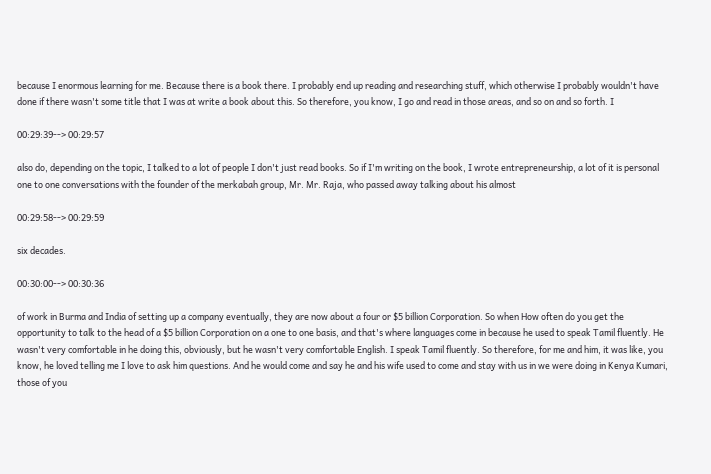because I enormous learning for me. Because there is a book there. I probably end up reading and researching stuff, which otherwise I probably wouldn't have done if there wasn't some title that I was at write a book about this. So therefore, you know, I go and read in those areas, and so on and so forth. I

00:29:39--> 00:29:57

also do, depending on the topic, I talked to a lot of people I don't just read books. So if I'm writing on the book, I wrote entrepreneurship, a lot of it is personal one to one conversations with the founder of the merkabah group, Mr. Mr. Raja, who passed away talking about his almost

00:29:58--> 00:29:59

six decades.

00:30:00--> 00:30:36

of work in Burma and India of setting up a company eventually, they are now about a four or $5 billion Corporation. So when How often do you get the opportunity to talk to the head of a $5 billion Corporation on a one to one basis, and that's where languages come in because he used to speak Tamil fluently. He wasn't very comfortable in he doing this, obviously, but he wasn't very comfortable English. I speak Tamil fluently. So therefore, for me and him, it was like, you know, he loved telling me I love to ask him questions. And he would come and say he and his wife used to come and stay with us in we were doing in Kenya Kumari, those of you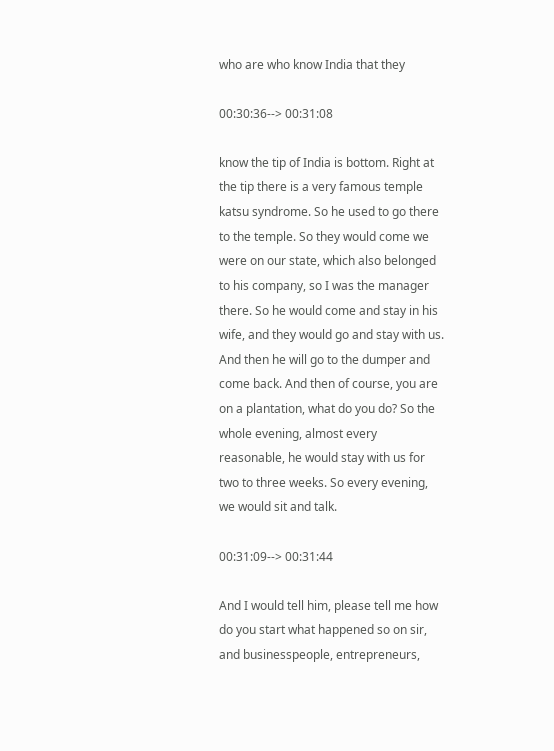who are who know India that they

00:30:36--> 00:31:08

know the tip of India is bottom. Right at the tip there is a very famous temple katsu syndrome. So he used to go there to the temple. So they would come we were on our state, which also belonged to his company, so I was the manager there. So he would come and stay in his wife, and they would go and stay with us. And then he will go to the dumper and come back. And then of course, you are on a plantation, what do you do? So the whole evening, almost every reasonable, he would stay with us for two to three weeks. So every evening, we would sit and talk.

00:31:09--> 00:31:44

And I would tell him, please tell me how do you start what happened so on sir, and businesspeople, entrepreneurs,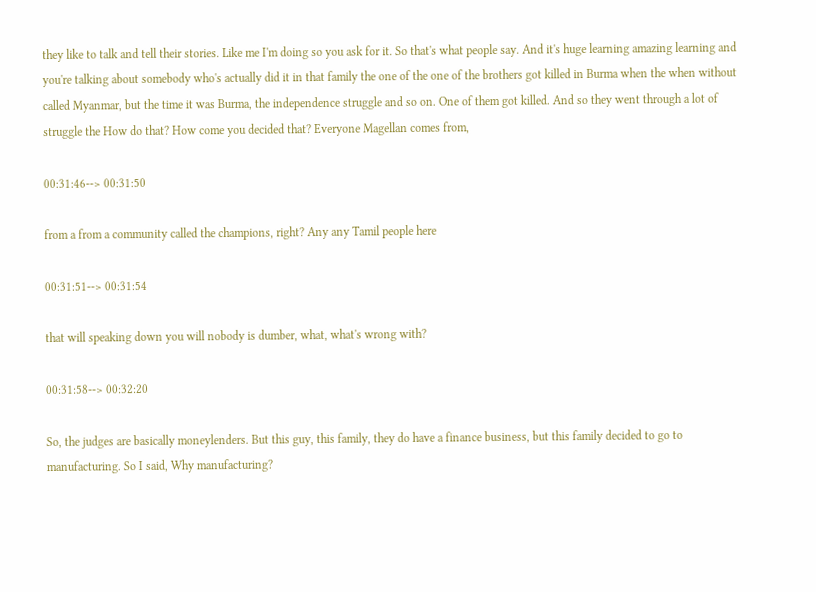they like to talk and tell their stories. Like me I'm doing so you ask for it. So that's what people say. And it's huge learning amazing learning and you're talking about somebody who's actually did it in that family the one of the one of the brothers got killed in Burma when the when without called Myanmar, but the time it was Burma, the independence struggle and so on. One of them got killed. And so they went through a lot of struggle the How do that? How come you decided that? Everyone Magellan comes from,

00:31:46--> 00:31:50

from a from a community called the champions, right? Any any Tamil people here

00:31:51--> 00:31:54

that will speaking down you will nobody is dumber, what, what's wrong with?

00:31:58--> 00:32:20

So, the judges are basically moneylenders. But this guy, this family, they do have a finance business, but this family decided to go to manufacturing. So I said, Why manufacturing?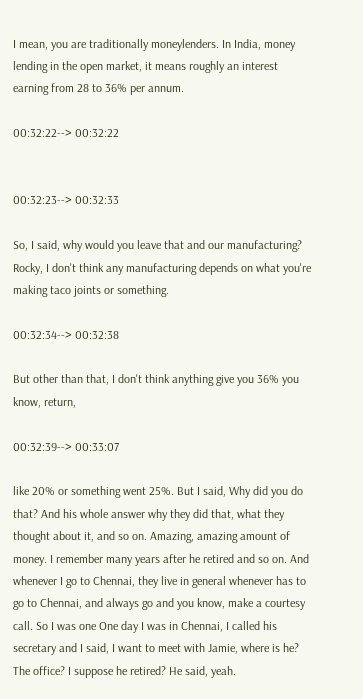I mean, you are traditionally moneylenders. In India, money lending in the open market, it means roughly an interest earning from 28 to 36% per annum.

00:32:22--> 00:32:22


00:32:23--> 00:32:33

So, I said, why would you leave that and our manufacturing? Rocky, I don't think any manufacturing depends on what you're making taco joints or something.

00:32:34--> 00:32:38

But other than that, I don't think anything give you 36% you know, return,

00:32:39--> 00:33:07

like 20% or something went 25%. But I said, Why did you do that? And his whole answer why they did that, what they thought about it, and so on. Amazing, amazing amount of money. I remember many years after he retired and so on. And whenever I go to Chennai, they live in general whenever has to go to Chennai, and always go and you know, make a courtesy call. So I was one One day I was in Chennai, I called his secretary and I said, I want to meet with Jamie, where is he? The office? I suppose he retired? He said, yeah.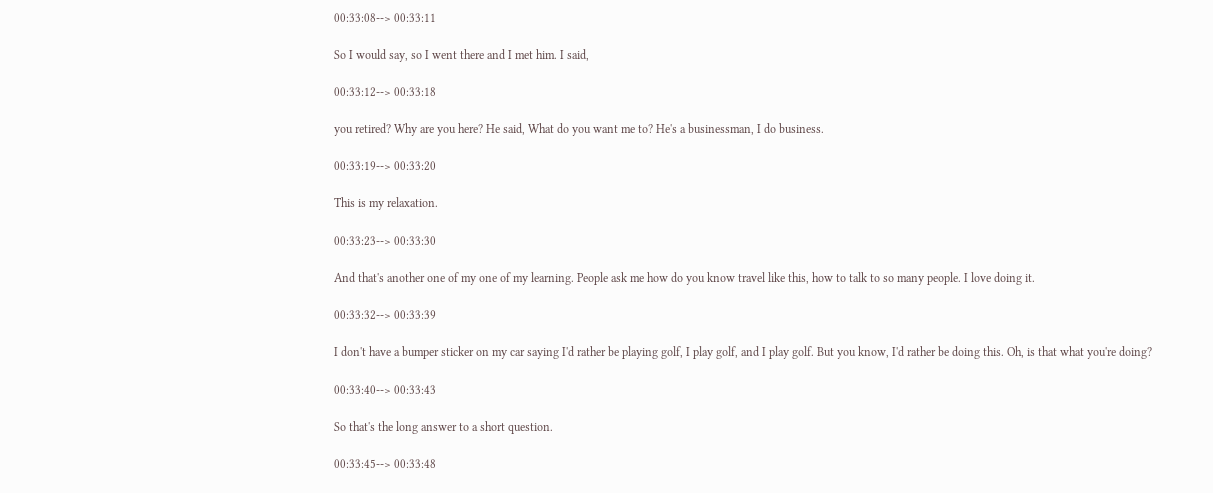00:33:08--> 00:33:11

So I would say, so I went there and I met him. I said,

00:33:12--> 00:33:18

you retired? Why are you here? He said, What do you want me to? He's a businessman, I do business.

00:33:19--> 00:33:20

This is my relaxation.

00:33:23--> 00:33:30

And that's another one of my one of my learning. People ask me how do you know travel like this, how to talk to so many people. I love doing it.

00:33:32--> 00:33:39

I don't have a bumper sticker on my car saying I'd rather be playing golf, I play golf, and I play golf. But you know, I'd rather be doing this. Oh, is that what you're doing?

00:33:40--> 00:33:43

So that's the long answer to a short question.

00:33:45--> 00:33:48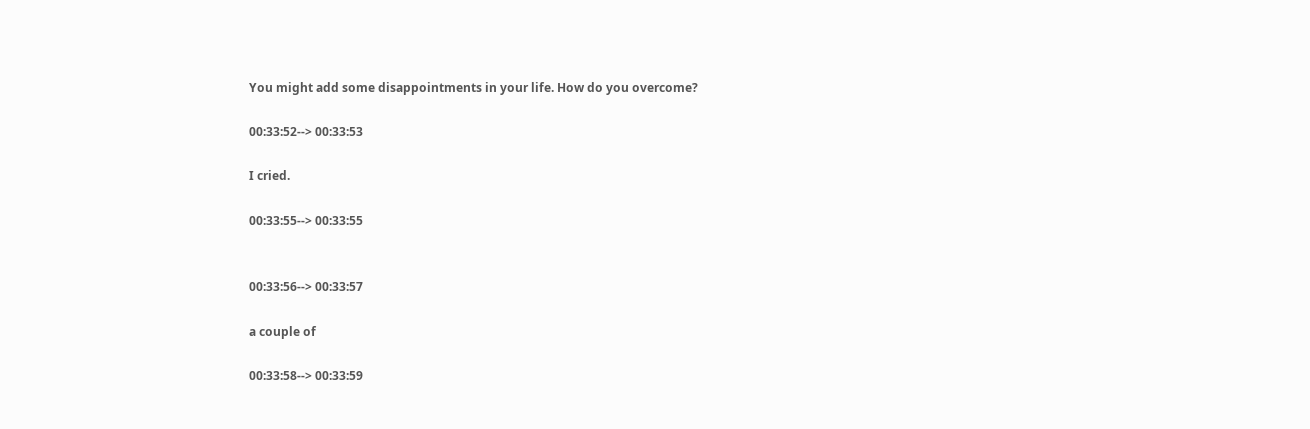You might add some disappointments in your life. How do you overcome?

00:33:52--> 00:33:53

I cried.

00:33:55--> 00:33:55


00:33:56--> 00:33:57

a couple of

00:33:58--> 00:33:59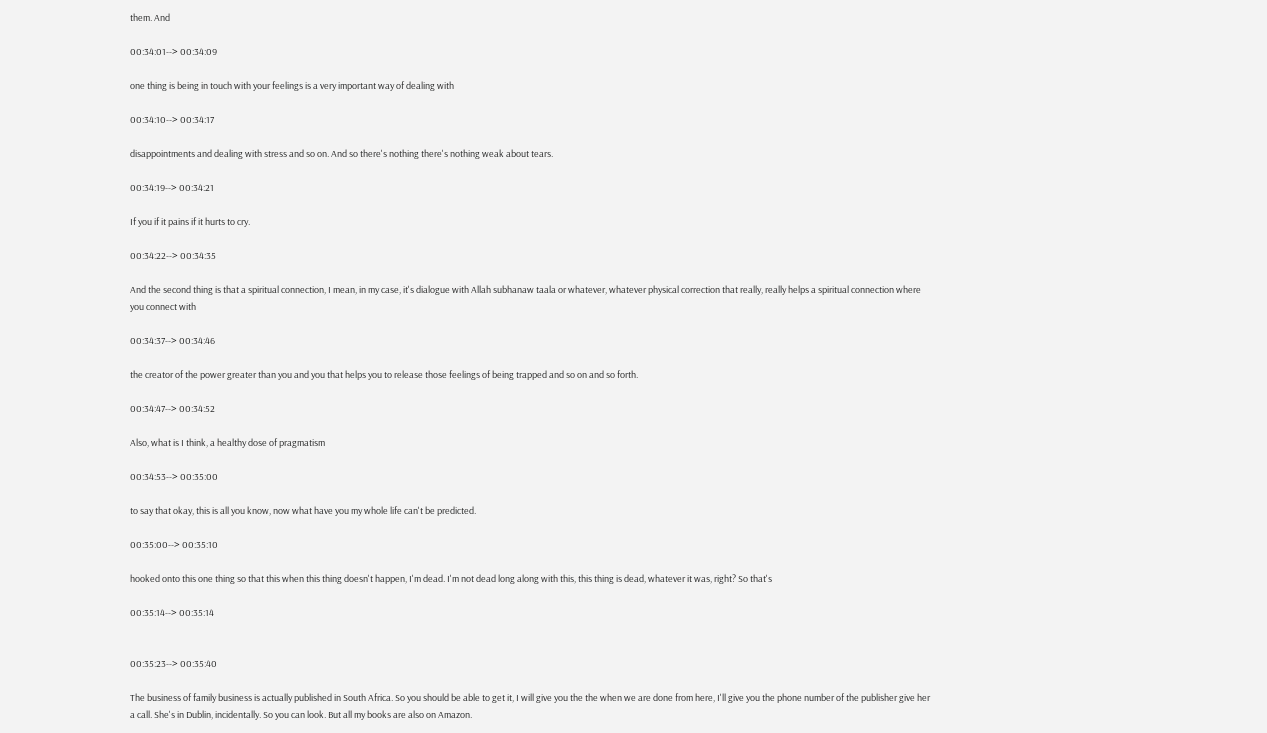them. And

00:34:01--> 00:34:09

one thing is being in touch with your feelings is a very important way of dealing with

00:34:10--> 00:34:17

disappointments and dealing with stress and so on. And so there's nothing there's nothing weak about tears.

00:34:19--> 00:34:21

If you if it pains if it hurts to cry.

00:34:22--> 00:34:35

And the second thing is that a spiritual connection, I mean, in my case, it's dialogue with Allah subhanaw taala or whatever, whatever physical correction that really, really helps a spiritual connection where you connect with

00:34:37--> 00:34:46

the creator of the power greater than you and you that helps you to release those feelings of being trapped and so on and so forth.

00:34:47--> 00:34:52

Also, what is I think, a healthy dose of pragmatism

00:34:53--> 00:35:00

to say that okay, this is all you know, now what have you my whole life can't be predicted.

00:35:00--> 00:35:10

hooked onto this one thing so that this when this thing doesn't happen, I'm dead. I'm not dead long along with this, this thing is dead, whatever it was, right? So that's

00:35:14--> 00:35:14


00:35:23--> 00:35:40

The business of family business is actually published in South Africa. So you should be able to get it, I will give you the the when we are done from here, I'll give you the phone number of the publisher give her a call. She's in Dublin, incidentally. So you can look. But all my books are also on Amazon.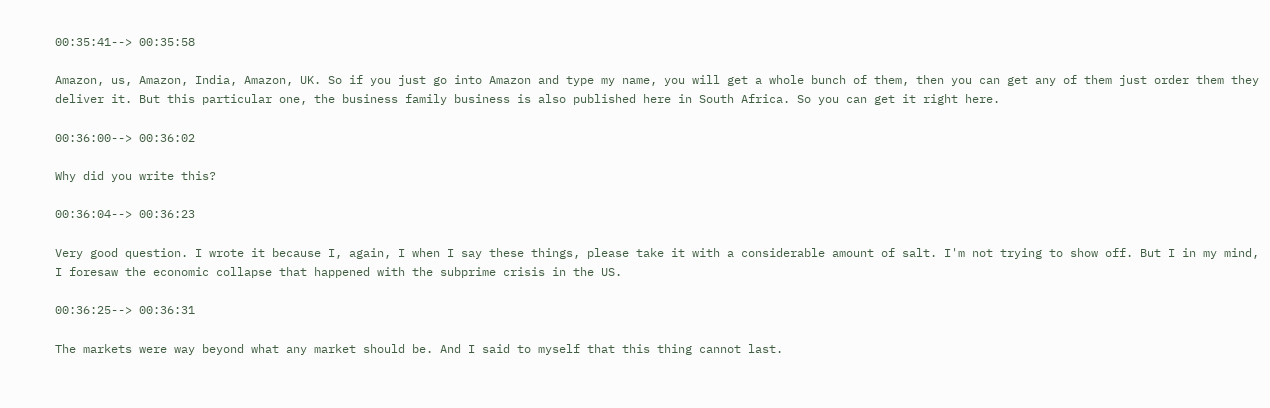00:35:41--> 00:35:58

Amazon, us, Amazon, India, Amazon, UK. So if you just go into Amazon and type my name, you will get a whole bunch of them, then you can get any of them just order them they deliver it. But this particular one, the business family business is also published here in South Africa. So you can get it right here.

00:36:00--> 00:36:02

Why did you write this?

00:36:04--> 00:36:23

Very good question. I wrote it because I, again, I when I say these things, please take it with a considerable amount of salt. I'm not trying to show off. But I in my mind, I foresaw the economic collapse that happened with the subprime crisis in the US.

00:36:25--> 00:36:31

The markets were way beyond what any market should be. And I said to myself that this thing cannot last.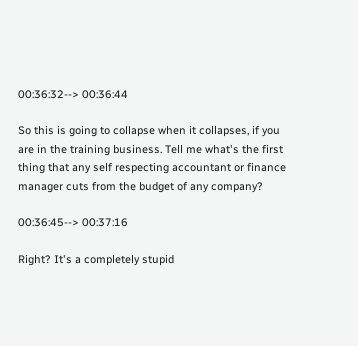00:36:32--> 00:36:44

So this is going to collapse when it collapses, if you are in the training business. Tell me what's the first thing that any self respecting accountant or finance manager cuts from the budget of any company?

00:36:45--> 00:37:16

Right? It's a completely stupid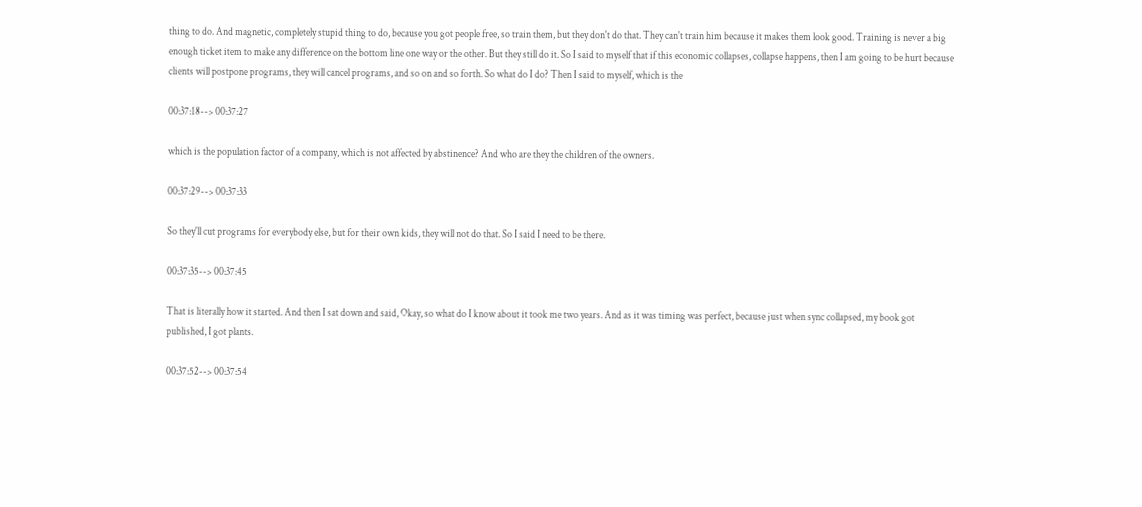thing to do. And magnetic, completely stupid thing to do, because you got people free, so train them, but they don't do that. They can't train him because it makes them look good. Training is never a big enough ticket item to make any difference on the bottom line one way or the other. But they still do it. So I said to myself that if this economic collapses, collapse happens, then I am going to be hurt because clients will postpone programs, they will cancel programs, and so on and so forth. So what do I do? Then I said to myself, which is the

00:37:18--> 00:37:27

which is the population factor of a company, which is not affected by abstinence? And who are they the children of the owners.

00:37:29--> 00:37:33

So they'll cut programs for everybody else, but for their own kids, they will not do that. So I said I need to be there.

00:37:35--> 00:37:45

That is literally how it started. And then I sat down and said, Okay, so what do I know about it took me two years. And as it was timing was perfect, because just when sync collapsed, my book got published, I got plants.

00:37:52--> 00:37:54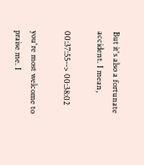But it's also a fortunate accident. I mean,

00:37:55--> 00:38:02

you're most welcome to praise me. I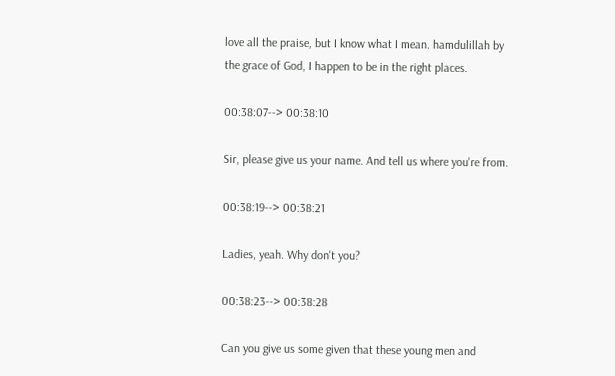love all the praise, but I know what I mean. hamdulillah by the grace of God, I happen to be in the right places.

00:38:07--> 00:38:10

Sir, please give us your name. And tell us where you're from.

00:38:19--> 00:38:21

Ladies, yeah. Why don't you?

00:38:23--> 00:38:28

Can you give us some given that these young men and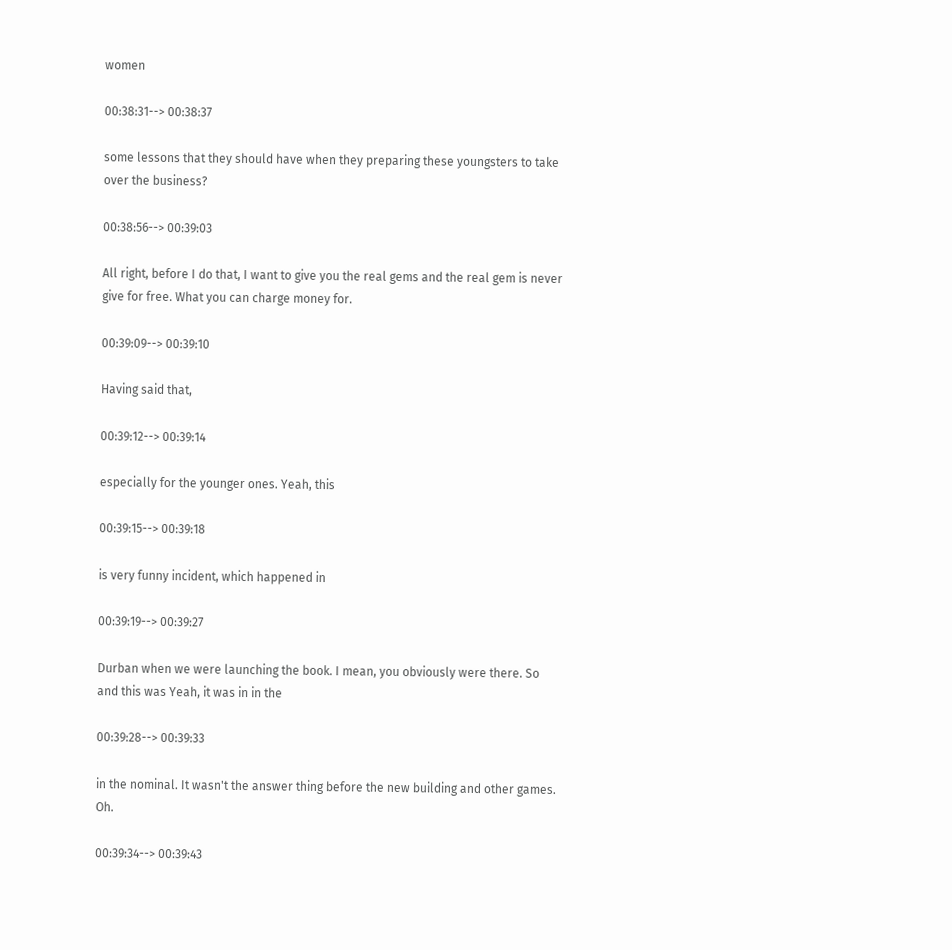women

00:38:31--> 00:38:37

some lessons that they should have when they preparing these youngsters to take over the business?

00:38:56--> 00:39:03

All right, before I do that, I want to give you the real gems and the real gem is never give for free. What you can charge money for.

00:39:09--> 00:39:10

Having said that,

00:39:12--> 00:39:14

especially for the younger ones. Yeah, this

00:39:15--> 00:39:18

is very funny incident, which happened in

00:39:19--> 00:39:27

Durban when we were launching the book. I mean, you obviously were there. So and this was Yeah, it was in in the

00:39:28--> 00:39:33

in the nominal. It wasn't the answer thing before the new building and other games. Oh.

00:39:34--> 00:39:43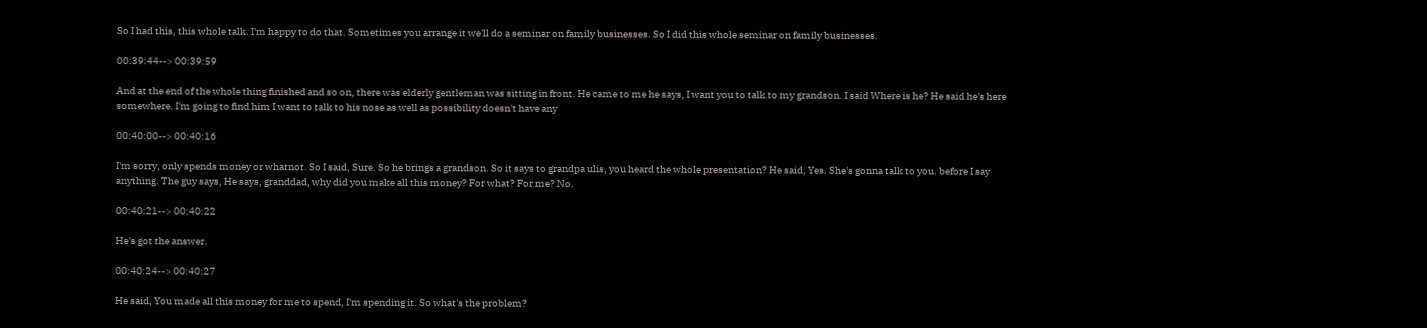So I had this, this whole talk. I'm happy to do that. Sometimes you arrange it we'll do a seminar on family businesses. So I did this whole seminar on family businesses.

00:39:44--> 00:39:59

And at the end of the whole thing finished and so on, there was elderly gentleman was sitting in front. He came to me he says, I want you to talk to my grandson. I said Where is he? He said he's here somewhere. I'm going to find him I want to talk to his nose as well as possibility doesn't have any

00:40:00--> 00:40:16

I'm sorry, only spends money or whatnot. So I said, Sure. So he brings a grandson. So it says to grandpa ulis, you heard the whole presentation? He said, Yes. She's gonna talk to you. before I say anything. The guy says, He says, granddad, why did you make all this money? For what? For me? No.

00:40:21--> 00:40:22

He's got the answer.

00:40:24--> 00:40:27

He said, You made all this money for me to spend, I'm spending it. So what's the problem?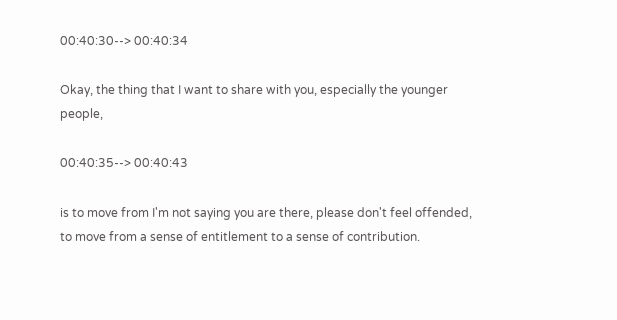00:40:30--> 00:40:34

Okay, the thing that I want to share with you, especially the younger people,

00:40:35--> 00:40:43

is to move from I'm not saying you are there, please don't feel offended, to move from a sense of entitlement to a sense of contribution.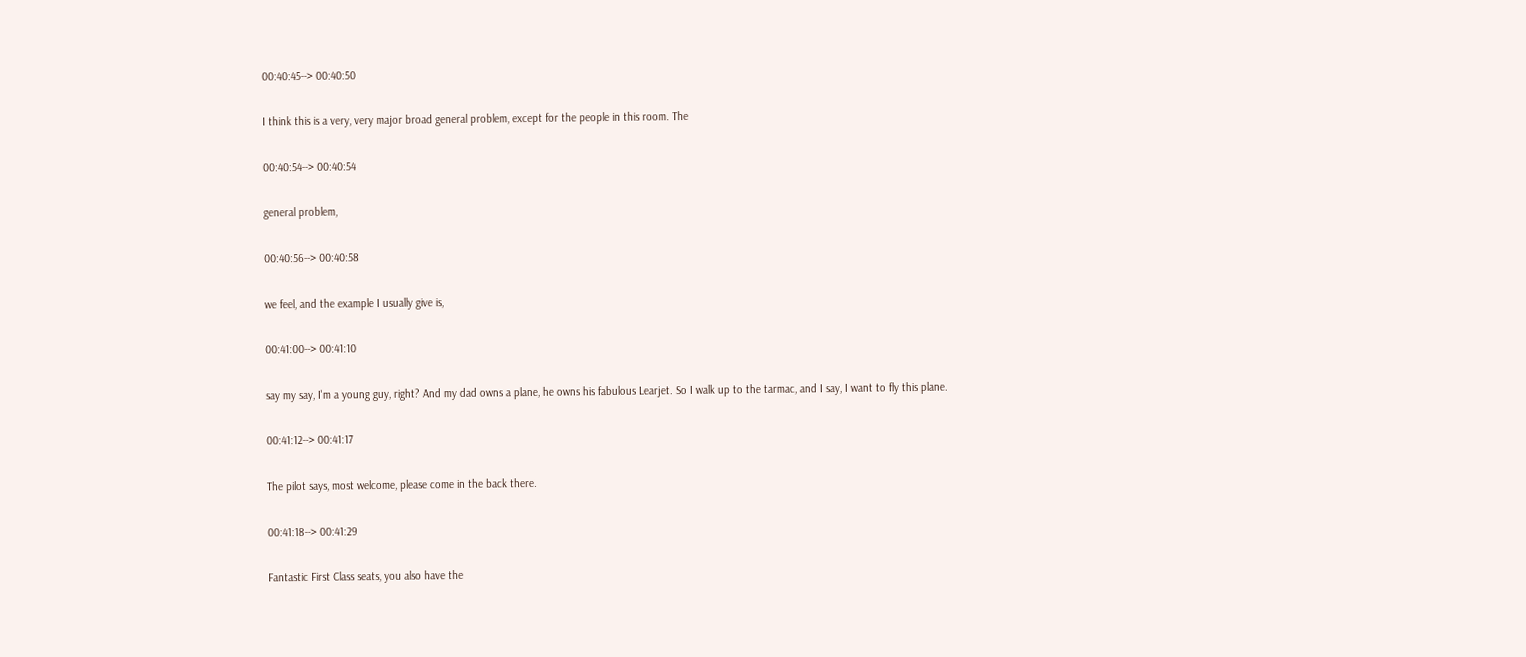00:40:45--> 00:40:50

I think this is a very, very major broad general problem, except for the people in this room. The

00:40:54--> 00:40:54

general problem,

00:40:56--> 00:40:58

we feel, and the example I usually give is,

00:41:00--> 00:41:10

say my say, I'm a young guy, right? And my dad owns a plane, he owns his fabulous Learjet. So I walk up to the tarmac, and I say, I want to fly this plane.

00:41:12--> 00:41:17

The pilot says, most welcome, please come in the back there.

00:41:18--> 00:41:29

Fantastic First Class seats, you also have the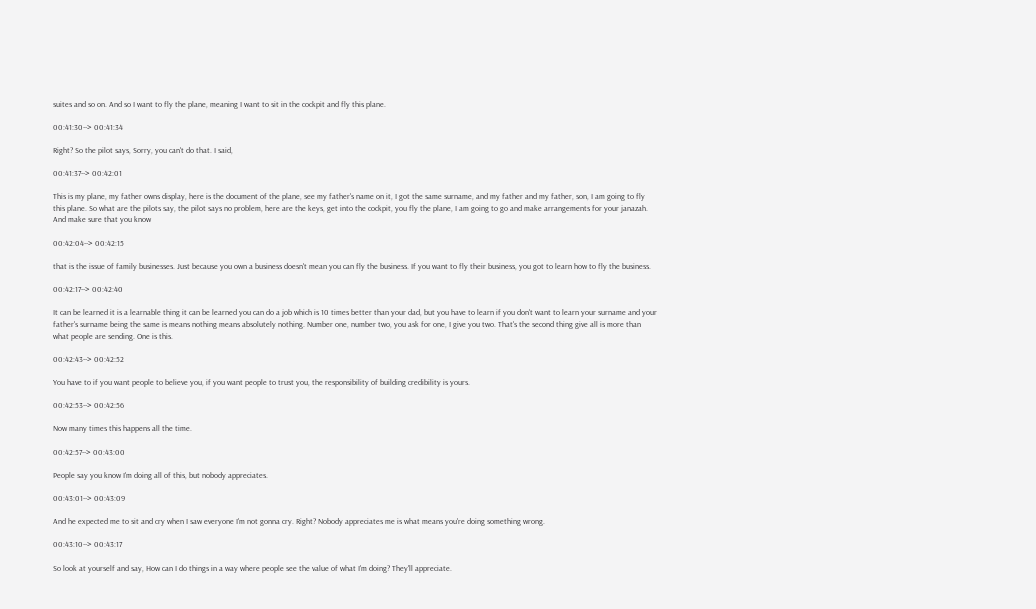suites and so on. And so I want to fly the plane, meaning I want to sit in the cockpit and fly this plane.

00:41:30--> 00:41:34

Right? So the pilot says, Sorry, you can't do that. I said,

00:41:37--> 00:42:01

This is my plane, my father owns display, here is the document of the plane, see my father's name on it, I got the same surname, and my father and my father, son, I am going to fly this plane. So what are the pilots say, the pilot says no problem, here are the keys, get into the cockpit, you fly the plane, I am going to go and make arrangements for your janazah. And make sure that you know

00:42:04--> 00:42:15

that is the issue of family businesses. Just because you own a business doesn't mean you can fly the business. If you want to fly their business, you got to learn how to fly the business.

00:42:17--> 00:42:40

It can be learned it is a learnable thing it can be learned you can do a job which is 10 times better than your dad, but you have to learn if you don't want to learn your surname and your father's surname being the same is means nothing means absolutely nothing. Number one, number two, you ask for one, I give you two. That's the second thing give all is more than what people are sending. One is this.

00:42:43--> 00:42:52

You have to if you want people to believe you, if you want people to trust you, the responsibility of building credibility is yours.

00:42:53--> 00:42:56

Now many times this happens all the time.

00:42:57--> 00:43:00

People say you know I'm doing all of this, but nobody appreciates.

00:43:01--> 00:43:09

And he expected me to sit and cry when I saw everyone I'm not gonna cry. Right? Nobody appreciates me is what means you're doing something wrong.

00:43:10--> 00:43:17

So look at yourself and say, How can I do things in a way where people see the value of what I'm doing? They'll appreciate.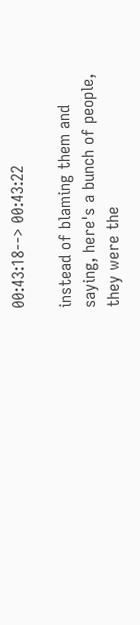00:43:18--> 00:43:22

instead of blaming them and saying, here's a bunch of people, they were the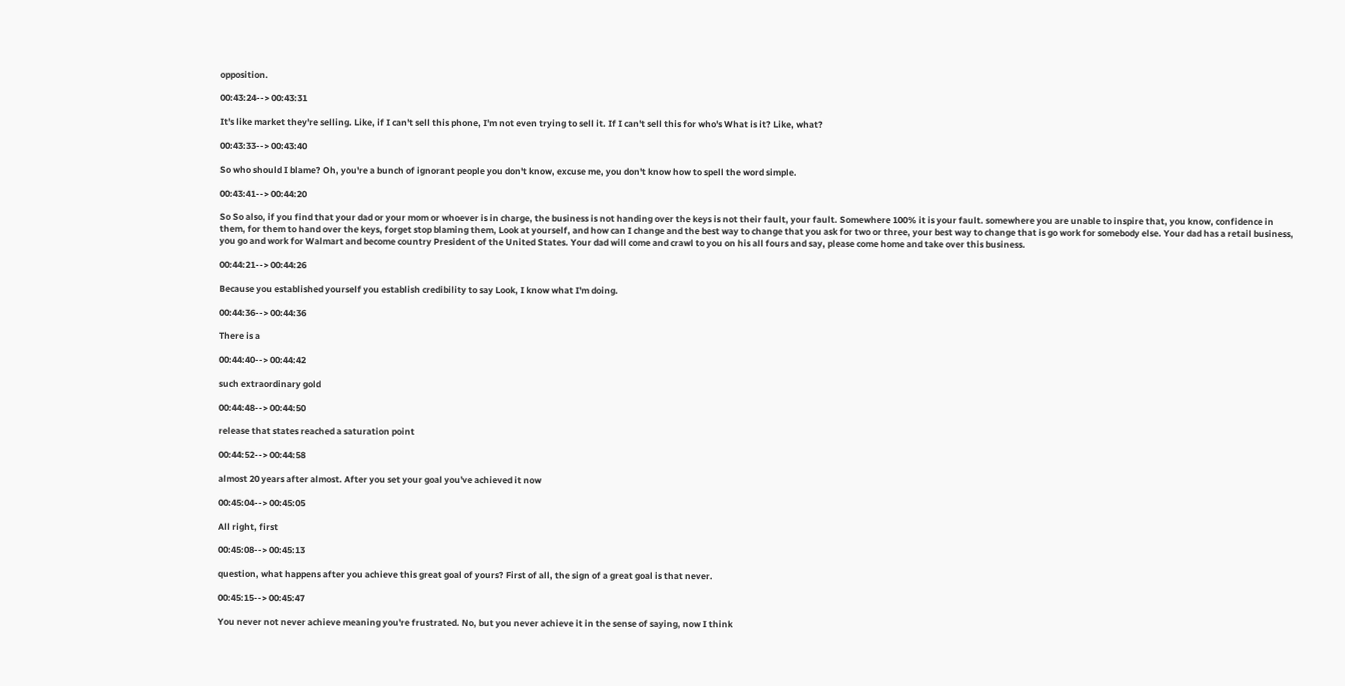opposition.

00:43:24--> 00:43:31

It's like market they're selling. Like, if I can't sell this phone, I'm not even trying to sell it. If I can't sell this for who's What is it? Like, what?

00:43:33--> 00:43:40

So who should I blame? Oh, you're a bunch of ignorant people you don't know, excuse me, you don't know how to spell the word simple.

00:43:41--> 00:44:20

So So also, if you find that your dad or your mom or whoever is in charge, the business is not handing over the keys is not their fault, your fault. Somewhere 100% it is your fault. somewhere you are unable to inspire that, you know, confidence in them, for them to hand over the keys, forget stop blaming them, Look at yourself, and how can I change and the best way to change that you ask for two or three, your best way to change that is go work for somebody else. Your dad has a retail business, you go and work for Walmart and become country President of the United States. Your dad will come and crawl to you on his all fours and say, please come home and take over this business.

00:44:21--> 00:44:26

Because you established yourself you establish credibility to say Look, I know what I'm doing.

00:44:36--> 00:44:36

There is a

00:44:40--> 00:44:42

such extraordinary gold

00:44:48--> 00:44:50

release that states reached a saturation point

00:44:52--> 00:44:58

almost 20 years after almost. After you set your goal you've achieved it now

00:45:04--> 00:45:05

All right, first

00:45:08--> 00:45:13

question, what happens after you achieve this great goal of yours? First of all, the sign of a great goal is that never.

00:45:15--> 00:45:47

You never not never achieve meaning you're frustrated. No, but you never achieve it in the sense of saying, now I think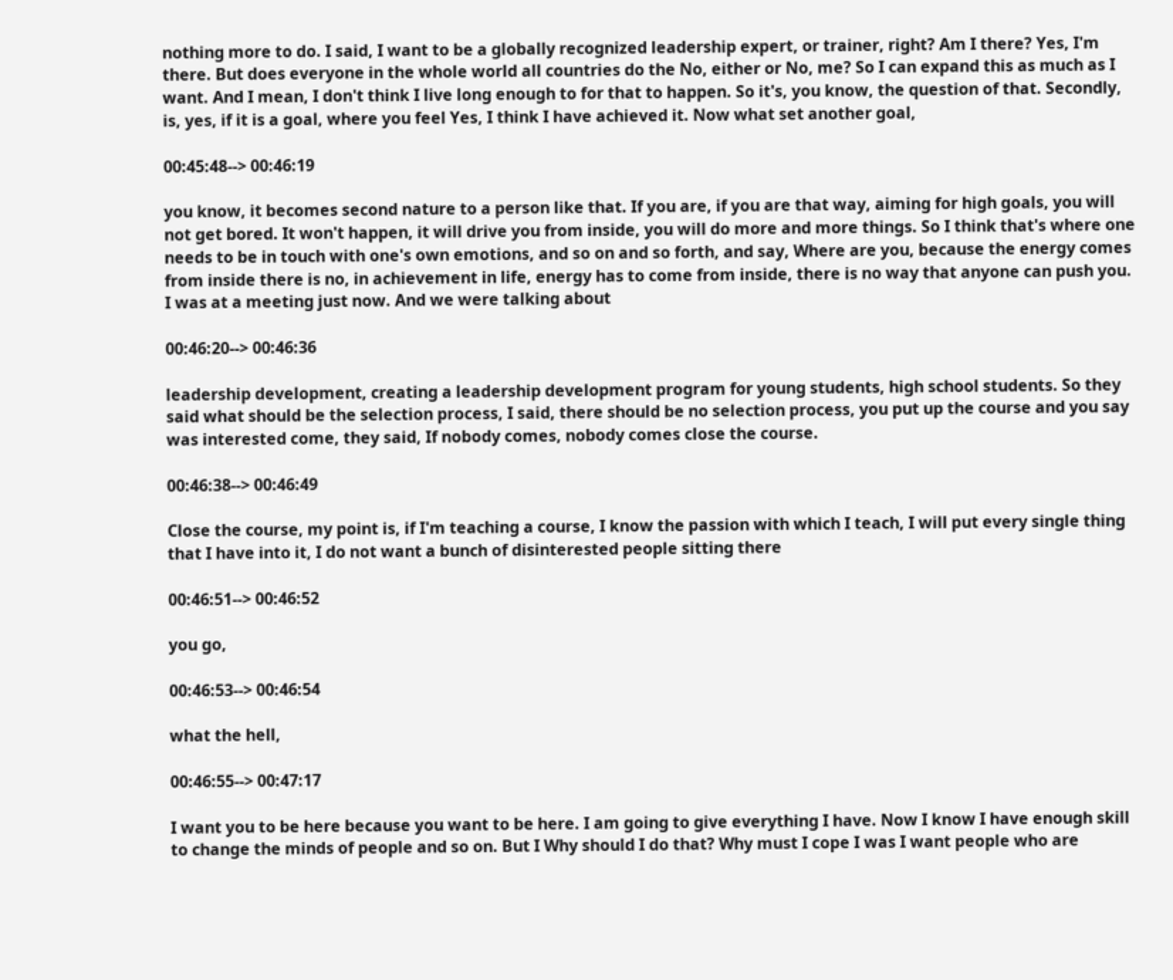nothing more to do. I said, I want to be a globally recognized leadership expert, or trainer, right? Am I there? Yes, I'm there. But does everyone in the whole world all countries do the No, either or No, me? So I can expand this as much as I want. And I mean, I don't think I live long enough to for that to happen. So it's, you know, the question of that. Secondly, is, yes, if it is a goal, where you feel Yes, I think I have achieved it. Now what set another goal,

00:45:48--> 00:46:19

you know, it becomes second nature to a person like that. If you are, if you are that way, aiming for high goals, you will not get bored. It won't happen, it will drive you from inside, you will do more and more things. So I think that's where one needs to be in touch with one's own emotions, and so on and so forth, and say, Where are you, because the energy comes from inside there is no, in achievement in life, energy has to come from inside, there is no way that anyone can push you. I was at a meeting just now. And we were talking about

00:46:20--> 00:46:36

leadership development, creating a leadership development program for young students, high school students. So they said what should be the selection process, I said, there should be no selection process, you put up the course and you say was interested come, they said, If nobody comes, nobody comes close the course.

00:46:38--> 00:46:49

Close the course, my point is, if I'm teaching a course, I know the passion with which I teach, I will put every single thing that I have into it, I do not want a bunch of disinterested people sitting there

00:46:51--> 00:46:52

you go,

00:46:53--> 00:46:54

what the hell,

00:46:55--> 00:47:17

I want you to be here because you want to be here. I am going to give everything I have. Now I know I have enough skill to change the minds of people and so on. But I Why should I do that? Why must I cope I was I want people who are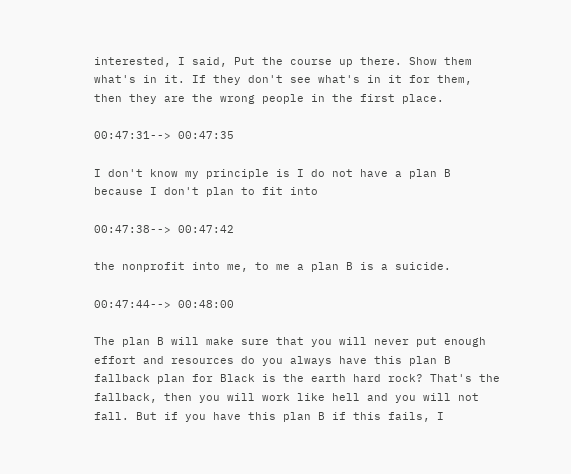interested, I said, Put the course up there. Show them what's in it. If they don't see what's in it for them, then they are the wrong people in the first place.

00:47:31--> 00:47:35

I don't know my principle is I do not have a plan B because I don't plan to fit into

00:47:38--> 00:47:42

the nonprofit into me, to me a plan B is a suicide.

00:47:44--> 00:48:00

The plan B will make sure that you will never put enough effort and resources do you always have this plan B fallback plan for Black is the earth hard rock? That's the fallback, then you will work like hell and you will not fall. But if you have this plan B if this fails, I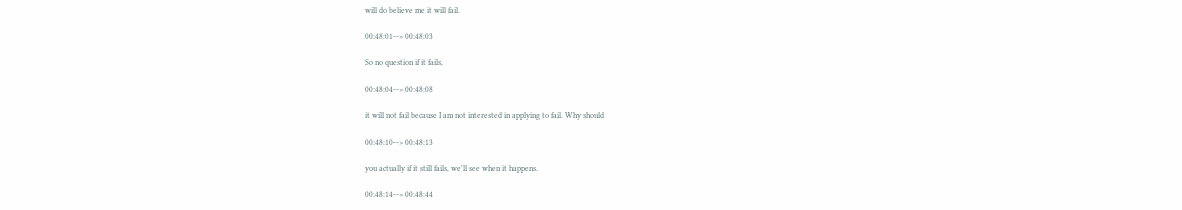will do believe me it will fail.

00:48:01--> 00:48:03

So no question if it fails,

00:48:04--> 00:48:08

it will not fail because I am not interested in applying to fail. Why should

00:48:10--> 00:48:13

you actually if it still fails, we'll see when it happens.

00:48:14--> 00:48:44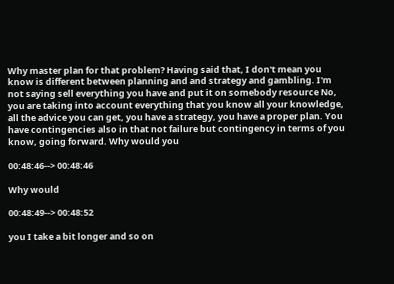Why master plan for that problem? Having said that, I don't mean you know is different between planning and and strategy and gambling. I'm not saying sell everything you have and put it on somebody resource No, you are taking into account everything that you know all your knowledge, all the advice you can get, you have a strategy, you have a proper plan. You have contingencies also in that not failure but contingency in terms of you know, going forward. Why would you

00:48:46--> 00:48:46

Why would

00:48:49--> 00:48:52

you I take a bit longer and so on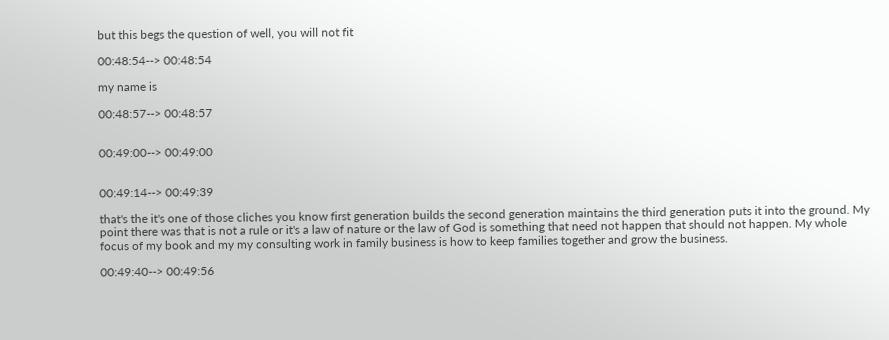but this begs the question of well, you will not fit

00:48:54--> 00:48:54

my name is

00:48:57--> 00:48:57


00:49:00--> 00:49:00


00:49:14--> 00:49:39

that's the it's one of those cliches you know first generation builds the second generation maintains the third generation puts it into the ground. My point there was that is not a rule or it's a law of nature or the law of God is something that need not happen that should not happen. My whole focus of my book and my my consulting work in family business is how to keep families together and grow the business.

00:49:40--> 00:49:56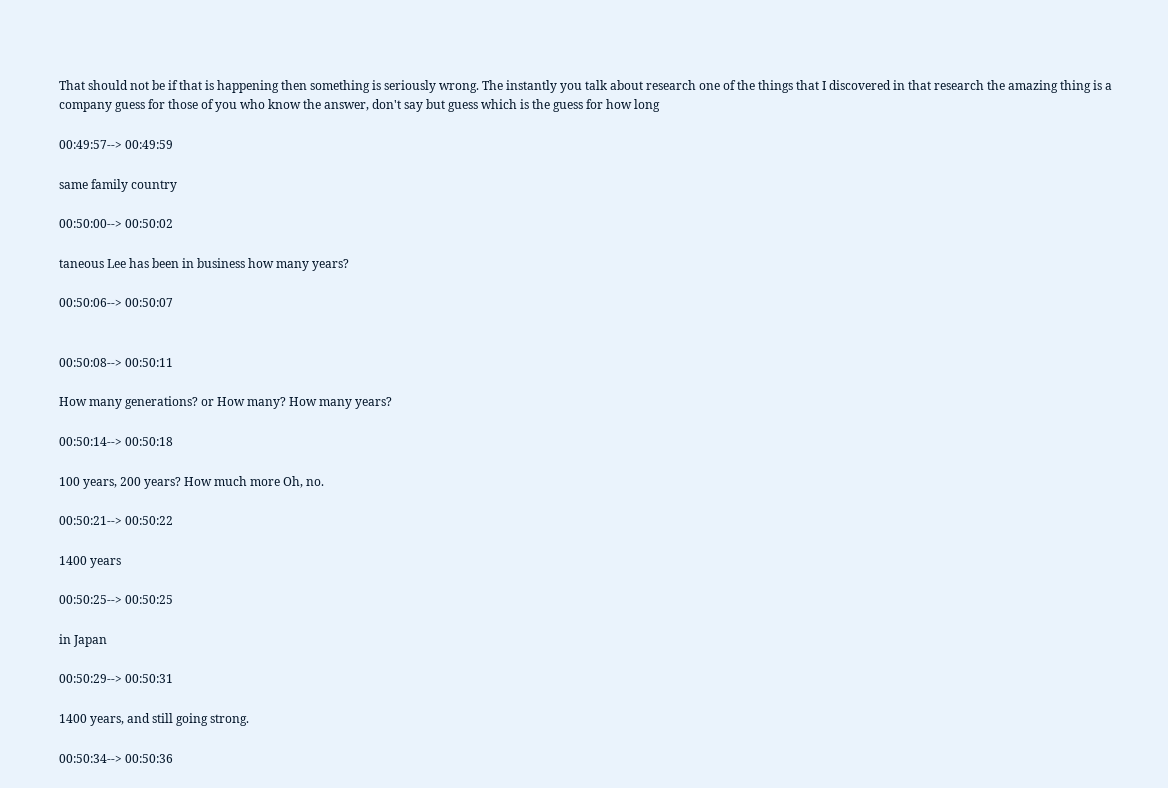That should not be if that is happening then something is seriously wrong. The instantly you talk about research one of the things that I discovered in that research the amazing thing is a company guess for those of you who know the answer, don't say but guess which is the guess for how long

00:49:57--> 00:49:59

same family country

00:50:00--> 00:50:02

taneous Lee has been in business how many years?

00:50:06--> 00:50:07


00:50:08--> 00:50:11

How many generations? or How many? How many years?

00:50:14--> 00:50:18

100 years, 200 years? How much more Oh, no.

00:50:21--> 00:50:22

1400 years

00:50:25--> 00:50:25

in Japan

00:50:29--> 00:50:31

1400 years, and still going strong.

00:50:34--> 00:50:36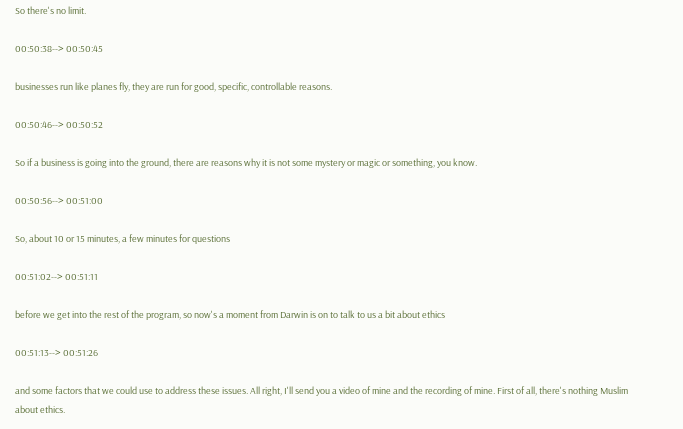So there's no limit.

00:50:38--> 00:50:45

businesses run like planes fly, they are run for good, specific, controllable reasons.

00:50:46--> 00:50:52

So if a business is going into the ground, there are reasons why it is not some mystery or magic or something, you know.

00:50:56--> 00:51:00

So, about 10 or 15 minutes, a few minutes for questions

00:51:02--> 00:51:11

before we get into the rest of the program, so now's a moment from Darwin is on to talk to us a bit about ethics

00:51:13--> 00:51:26

and some factors that we could use to address these issues. All right, I'll send you a video of mine and the recording of mine. First of all, there's nothing Muslim about ethics.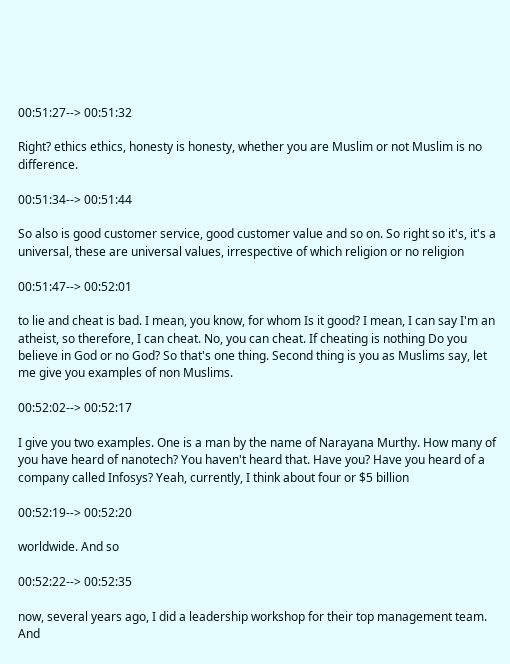00:51:27--> 00:51:32

Right? ethics ethics, honesty is honesty, whether you are Muslim or not Muslim is no difference.

00:51:34--> 00:51:44

So also is good customer service, good customer value and so on. So right so it's, it's a universal, these are universal values, irrespective of which religion or no religion

00:51:47--> 00:52:01

to lie and cheat is bad. I mean, you know, for whom Is it good? I mean, I can say I'm an atheist, so therefore, I can cheat. No, you can cheat. If cheating is nothing Do you believe in God or no God? So that's one thing. Second thing is you as Muslims say, let me give you examples of non Muslims.

00:52:02--> 00:52:17

I give you two examples. One is a man by the name of Narayana Murthy. How many of you have heard of nanotech? You haven't heard that. Have you? Have you heard of a company called Infosys? Yeah, currently, I think about four or $5 billion

00:52:19--> 00:52:20

worldwide. And so

00:52:22--> 00:52:35

now, several years ago, I did a leadership workshop for their top management team. And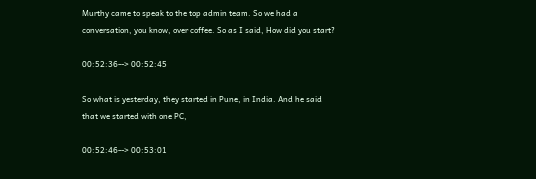Murthy came to speak to the top admin team. So we had a conversation, you know, over coffee. So as I said, How did you start?

00:52:36--> 00:52:45

So what is yesterday, they started in Pune, in India. And he said that we started with one PC,

00:52:46--> 00:53:01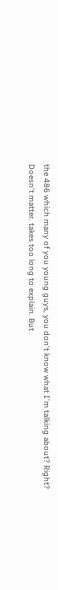the 486 which many of you young guys, you don't know what I'm talking about? Right? Doesn't matter. takes too long to explain. But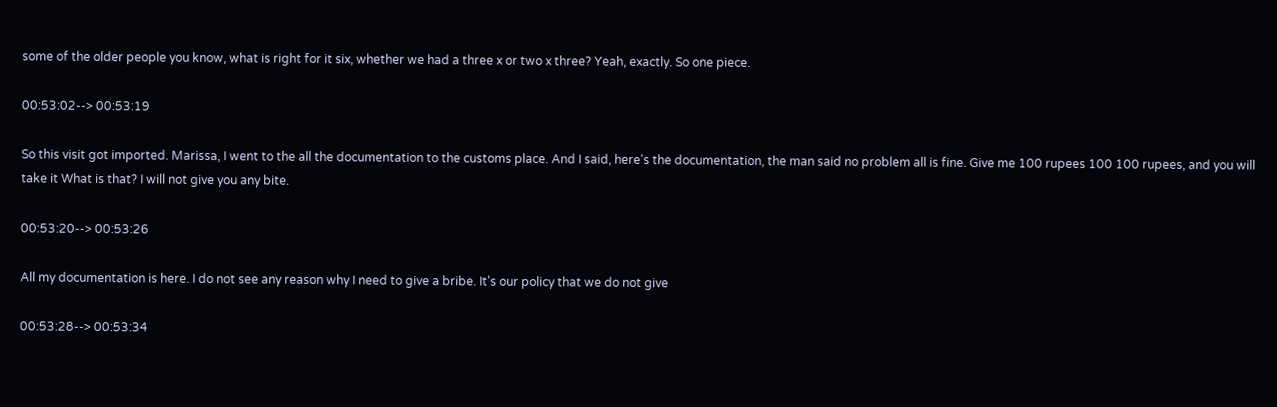some of the older people you know, what is right for it six, whether we had a three x or two x three? Yeah, exactly. So one piece.

00:53:02--> 00:53:19

So this visit got imported. Marissa, I went to the all the documentation to the customs place. And I said, here's the documentation, the man said no problem all is fine. Give me 100 rupees 100 100 rupees, and you will take it What is that? I will not give you any bite.

00:53:20--> 00:53:26

All my documentation is here. I do not see any reason why I need to give a bribe. It's our policy that we do not give

00:53:28--> 00:53:34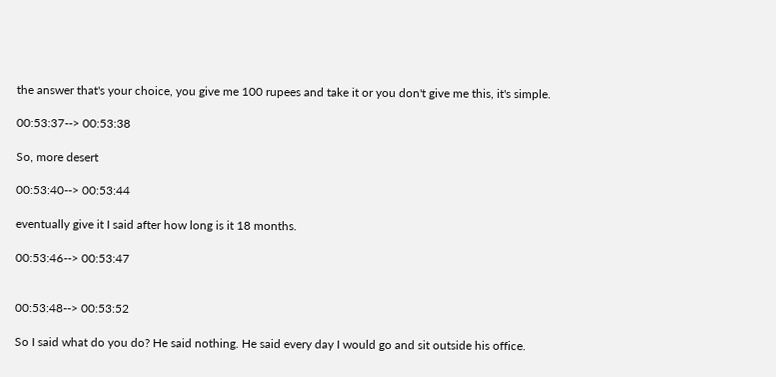the answer that's your choice, you give me 100 rupees and take it or you don't give me this, it's simple.

00:53:37--> 00:53:38

So, more desert

00:53:40--> 00:53:44

eventually give it I said after how long is it 18 months.

00:53:46--> 00:53:47


00:53:48--> 00:53:52

So I said what do you do? He said nothing. He said every day I would go and sit outside his office.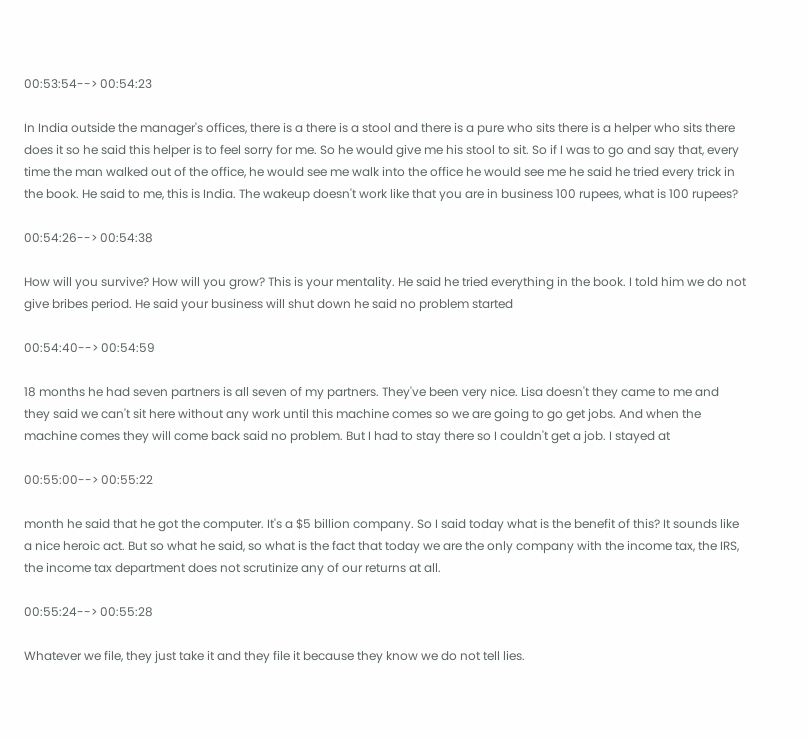00:53:54--> 00:54:23

In India outside the manager's offices, there is a there is a stool and there is a pure who sits there is a helper who sits there does it so he said this helper is to feel sorry for me. So he would give me his stool to sit. So if I was to go and say that, every time the man walked out of the office, he would see me walk into the office he would see me he said he tried every trick in the book. He said to me, this is India. The wakeup doesn't work like that you are in business 100 rupees, what is 100 rupees?

00:54:26--> 00:54:38

How will you survive? How will you grow? This is your mentality. He said he tried everything in the book. I told him we do not give bribes period. He said your business will shut down he said no problem started

00:54:40--> 00:54:59

18 months he had seven partners is all seven of my partners. They've been very nice. Lisa doesn't they came to me and they said we can't sit here without any work until this machine comes so we are going to go get jobs. And when the machine comes they will come back said no problem. But I had to stay there so I couldn't get a job. I stayed at

00:55:00--> 00:55:22

month he said that he got the computer. It's a $5 billion company. So I said today what is the benefit of this? It sounds like a nice heroic act. But so what he said, so what is the fact that today we are the only company with the income tax, the IRS, the income tax department does not scrutinize any of our returns at all.

00:55:24--> 00:55:28

Whatever we file, they just take it and they file it because they know we do not tell lies.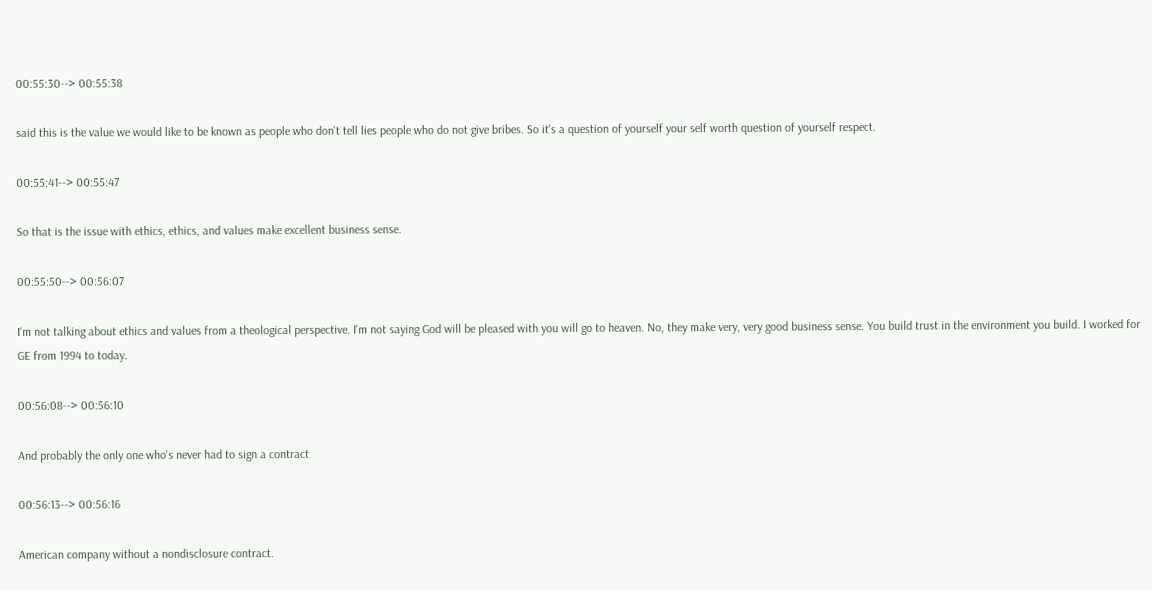00:55:30--> 00:55:38

said this is the value we would like to be known as people who don't tell lies people who do not give bribes. So it's a question of yourself your self worth question of yourself respect.

00:55:41--> 00:55:47

So that is the issue with ethics, ethics, and values make excellent business sense.

00:55:50--> 00:56:07

I'm not talking about ethics and values from a theological perspective. I'm not saying God will be pleased with you will go to heaven. No, they make very, very good business sense. You build trust in the environment you build. I worked for GE from 1994 to today.

00:56:08--> 00:56:10

And probably the only one who's never had to sign a contract

00:56:13--> 00:56:16

American company without a nondisclosure contract.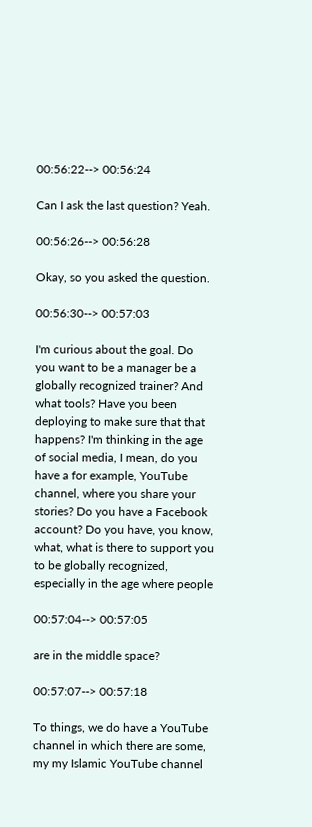00:56:22--> 00:56:24

Can I ask the last question? Yeah.

00:56:26--> 00:56:28

Okay, so you asked the question.

00:56:30--> 00:57:03

I'm curious about the goal. Do you want to be a manager be a globally recognized trainer? And what tools? Have you been deploying to make sure that that happens? I'm thinking in the age of social media, I mean, do you have a for example, YouTube channel, where you share your stories? Do you have a Facebook account? Do you have, you know, what, what is there to support you to be globally recognized, especially in the age where people

00:57:04--> 00:57:05

are in the middle space?

00:57:07--> 00:57:18

To things, we do have a YouTube channel in which there are some, my my Islamic YouTube channel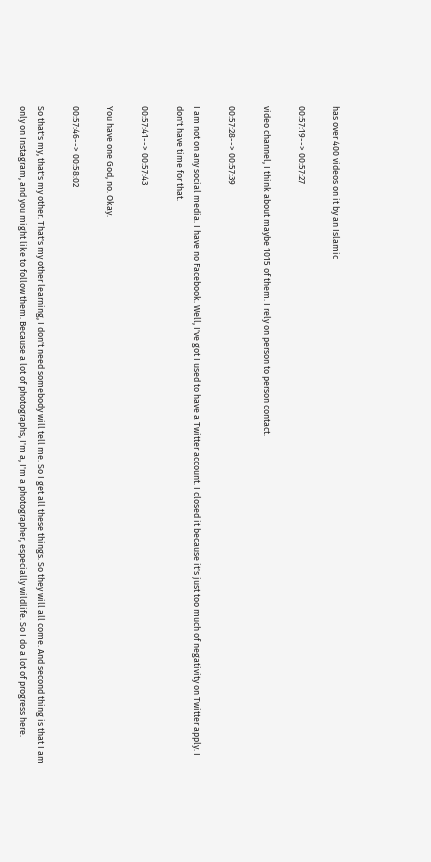has over 400 videos on it by an Islamic

00:57:19--> 00:57:27

video channel, I think about maybe 1015 of them. I rely on person to person contact.

00:57:28--> 00:57:39

I am not on any social media. I have no Facebook. Well, I've got I used to have a Twitter account. I closed it because it's just too much of negativity on Twitter apply. I don't have time for that.

00:57:41--> 00:57:43

You have one God, no. Okay.

00:57:46--> 00:58:02

So that's my, that's my other. That's my other learning, I don't need somebody will tell me. So I get all these things. So they will all come. And second thing is that I am only on Instagram, and you might like to follow them. Because a lot of photographs, I'm a, I'm a photographer, especially wildlife. So I do a lot of progress here.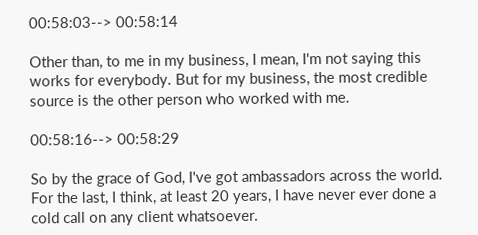00:58:03--> 00:58:14

Other than, to me in my business, I mean, I'm not saying this works for everybody. But for my business, the most credible source is the other person who worked with me.

00:58:16--> 00:58:29

So by the grace of God, I've got ambassadors across the world. For the last, I think, at least 20 years, I have never ever done a cold call on any client whatsoever.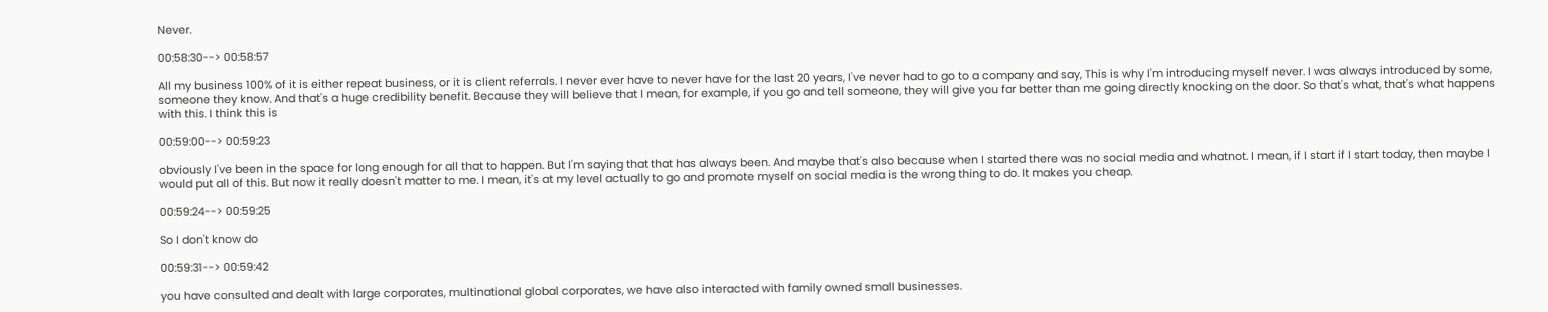Never.

00:58:30--> 00:58:57

All my business 100% of it is either repeat business, or it is client referrals. I never ever have to never have for the last 20 years, I've never had to go to a company and say, This is why I'm introducing myself never. I was always introduced by some, someone they know. And that's a huge credibility benefit. Because they will believe that I mean, for example, if you go and tell someone, they will give you far better than me going directly knocking on the door. So that's what, that's what happens with this. I think this is

00:59:00--> 00:59:23

obviously I've been in the space for long enough for all that to happen. But I'm saying that that has always been. And maybe that's also because when I started there was no social media and whatnot. I mean, if I start if I start today, then maybe I would put all of this. But now it really doesn't matter to me. I mean, it's at my level actually to go and promote myself on social media is the wrong thing to do. It makes you cheap.

00:59:24--> 00:59:25

So I don't know do

00:59:31--> 00:59:42

you have consulted and dealt with large corporates, multinational global corporates, we have also interacted with family owned small businesses.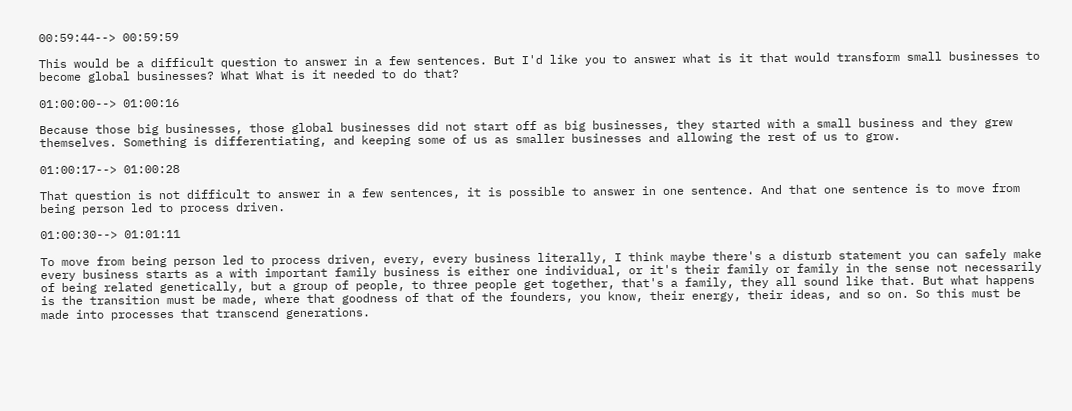00:59:44--> 00:59:59

This would be a difficult question to answer in a few sentences. But I'd like you to answer what is it that would transform small businesses to become global businesses? What What is it needed to do that?

01:00:00--> 01:00:16

Because those big businesses, those global businesses did not start off as big businesses, they started with a small business and they grew themselves. Something is differentiating, and keeping some of us as smaller businesses and allowing the rest of us to grow.

01:00:17--> 01:00:28

That question is not difficult to answer in a few sentences, it is possible to answer in one sentence. And that one sentence is to move from being person led to process driven.

01:00:30--> 01:01:11

To move from being person led to process driven, every, every business literally, I think maybe there's a disturb statement you can safely make every business starts as a with important family business is either one individual, or it's their family or family in the sense not necessarily of being related genetically, but a group of people, to three people get together, that's a family, they all sound like that. But what happens is the transition must be made, where that goodness of that of the founders, you know, their energy, their ideas, and so on. So this must be made into processes that transcend generations.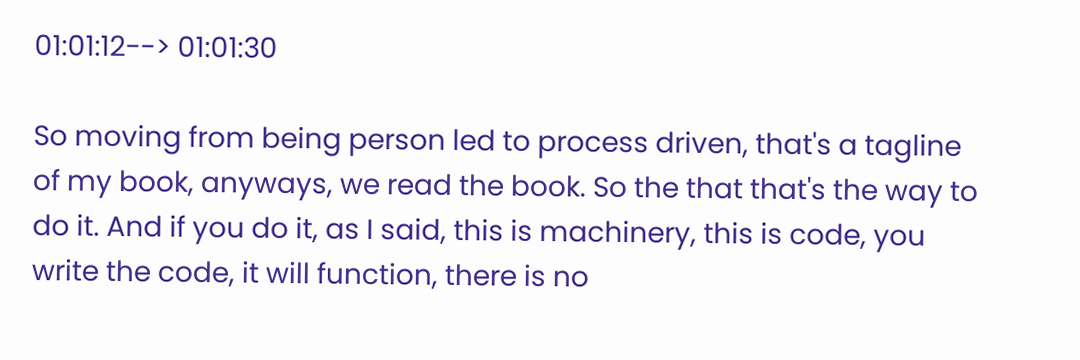01:01:12--> 01:01:30

So moving from being person led to process driven, that's a tagline of my book, anyways, we read the book. So the that that's the way to do it. And if you do it, as I said, this is machinery, this is code, you write the code, it will function, there is no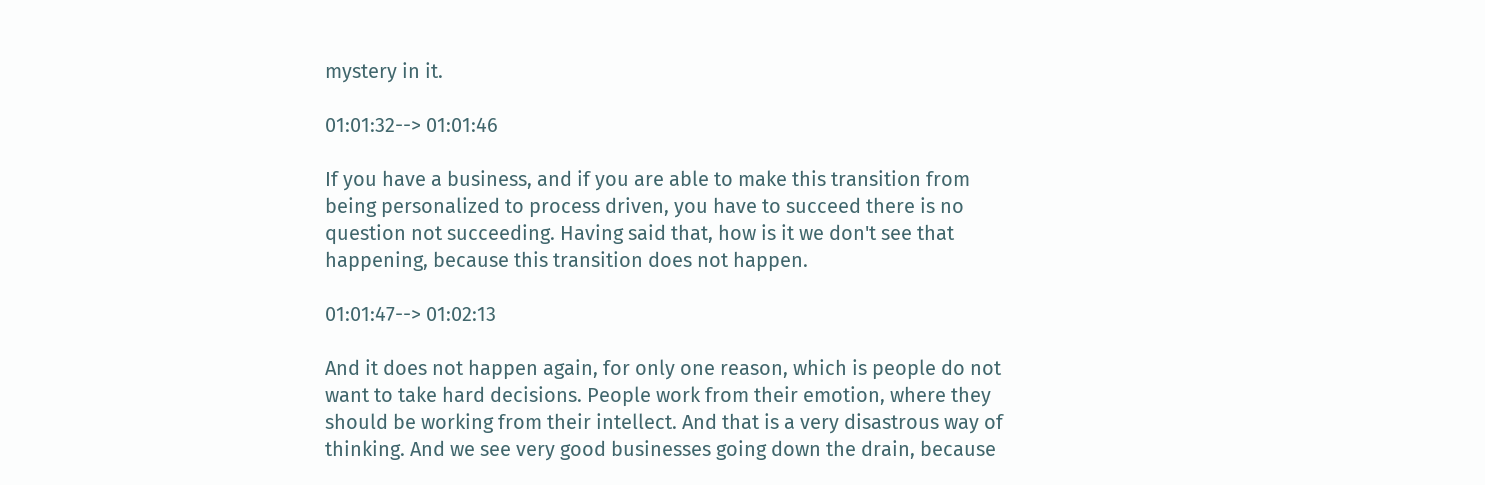mystery in it.

01:01:32--> 01:01:46

If you have a business, and if you are able to make this transition from being personalized to process driven, you have to succeed there is no question not succeeding. Having said that, how is it we don't see that happening, because this transition does not happen.

01:01:47--> 01:02:13

And it does not happen again, for only one reason, which is people do not want to take hard decisions. People work from their emotion, where they should be working from their intellect. And that is a very disastrous way of thinking. And we see very good businesses going down the drain, because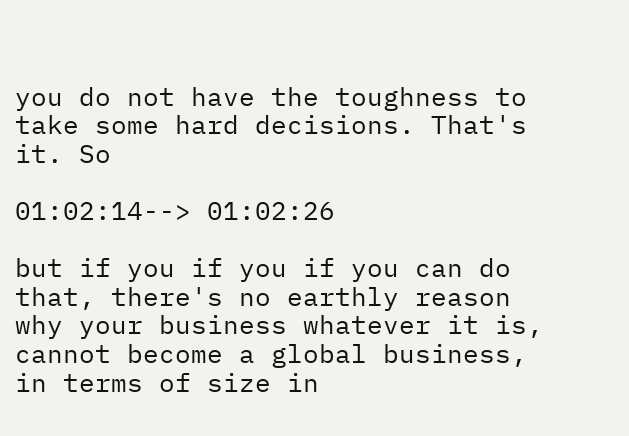you do not have the toughness to take some hard decisions. That's it. So

01:02:14--> 01:02:26

but if you if you if you can do that, there's no earthly reason why your business whatever it is, cannot become a global business, in terms of size in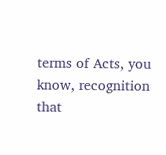terms of Acts, you know, recognition that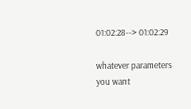01:02:28--> 01:02:29

whatever parameters you want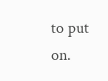to put on.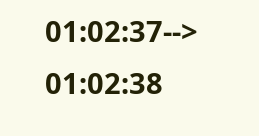01:02:37--> 01:02:38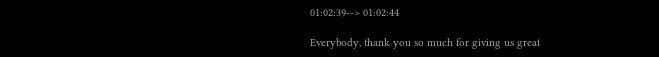01:02:39--> 01:02:44

Everybody, thank you so much for giving us great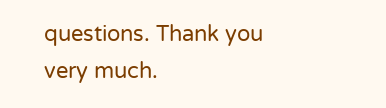questions. Thank you very much.